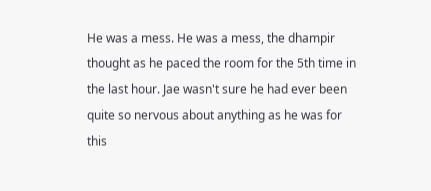He was a mess. He was a mess, the dhampir thought as he paced the room for the 5th time in the last hour. Jae wasn't sure he had ever been quite so nervous about anything as he was for this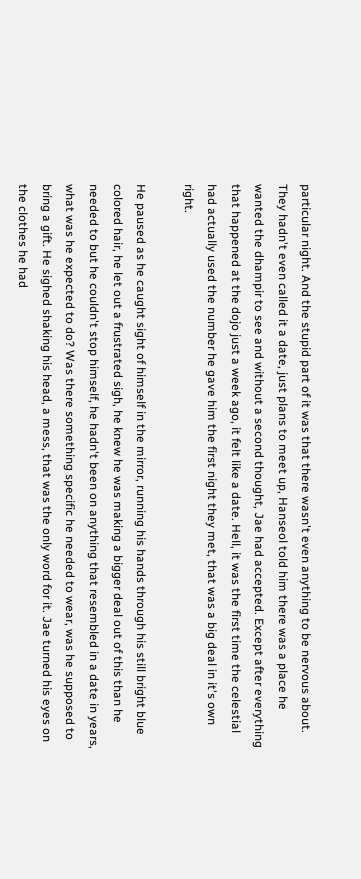particular night. And the stupid part of it was that there wasn't even anything to be nervous about. They hadn't even called it a date, just plans to meet up, Hanseol told him there was a place he wanted the dhampir to see and without a second thought, Jae had accepted. Except after everything that happened at the dojo just a week ago, it felt like a date. Hell, it was the first time the celestial had actually used the number he gave him the first night they met, that was a big deal in it's own right.

He paused as he caught sight of himself in the mirror, running his hands through his still bright blue colored hair, he let out a frustrated sigh, he knew he was making a bigger deal out of this than he needed to but he couldn't stop himself, he hadn't been on anything that resembled in a date in years, what was he expected to do? Was there something specific he needed to wear, was he supposed to bring a gift. He sighed shaking his head, a mess, that was the only word for it. Jae turned his eyes on the clothes he had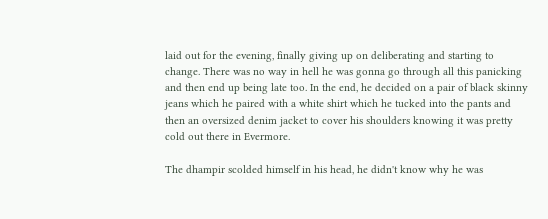laid out for the evening, finally giving up on deliberating and starting to change. There was no way in hell he was gonna go through all this panicking and then end up being late too. In the end, he decided on a pair of black skinny jeans which he paired with a white shirt which he tucked into the pants and then an oversized denim jacket to cover his shoulders knowing it was pretty cold out there in Evermore.

The dhampir scolded himself in his head, he didn't know why he was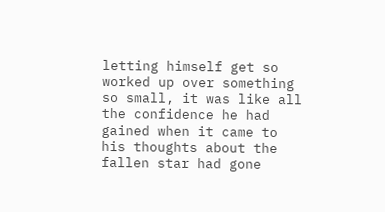letting himself get so worked up over something so small, it was like all the confidence he had gained when it came to his thoughts about the fallen star had gone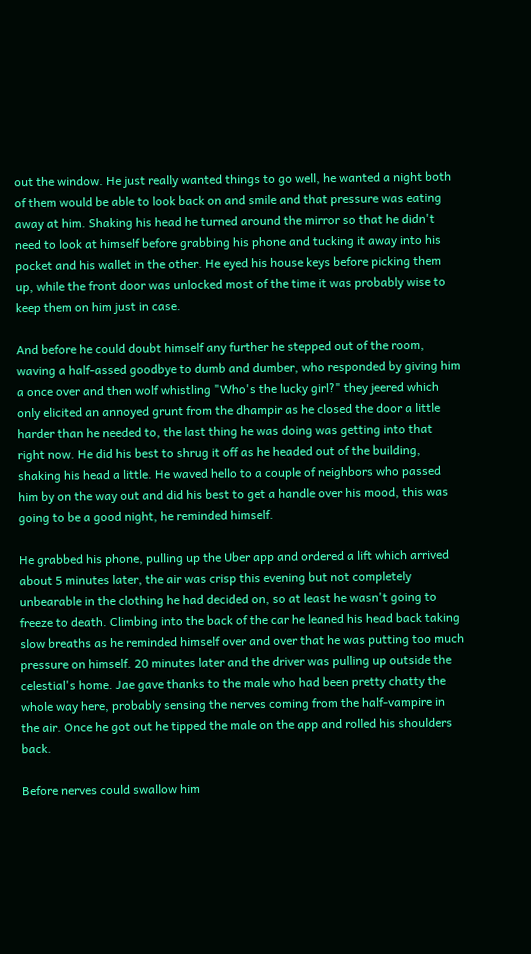out the window. He just really wanted things to go well, he wanted a night both of them would be able to look back on and smile and that pressure was eating away at him. Shaking his head he turned around the mirror so that he didn't need to look at himself before grabbing his phone and tucking it away into his pocket and his wallet in the other. He eyed his house keys before picking them up, while the front door was unlocked most of the time it was probably wise to keep them on him just in case.

And before he could doubt himself any further he stepped out of the room, waving a half-assed goodbye to dumb and dumber, who responded by giving him a once over and then wolf whistling "Who's the lucky girl?" they jeered which only elicited an annoyed grunt from the dhampir as he closed the door a little harder than he needed to, the last thing he was doing was getting into that right now. He did his best to shrug it off as he headed out of the building, shaking his head a little. He waved hello to a couple of neighbors who passed him by on the way out and did his best to get a handle over his mood, this was going to be a good night, he reminded himself.

He grabbed his phone, pulling up the Uber app and ordered a lift which arrived about 5 minutes later, the air was crisp this evening but not completely unbearable in the clothing he had decided on, so at least he wasn't going to freeze to death. Climbing into the back of the car he leaned his head back taking slow breaths as he reminded himself over and over that he was putting too much pressure on himself. 20 minutes later and the driver was pulling up outside the celestial's home. Jae gave thanks to the male who had been pretty chatty the whole way here, probably sensing the nerves coming from the half-vampire in the air. Once he got out he tipped the male on the app and rolled his shoulders back.

Before nerves could swallow him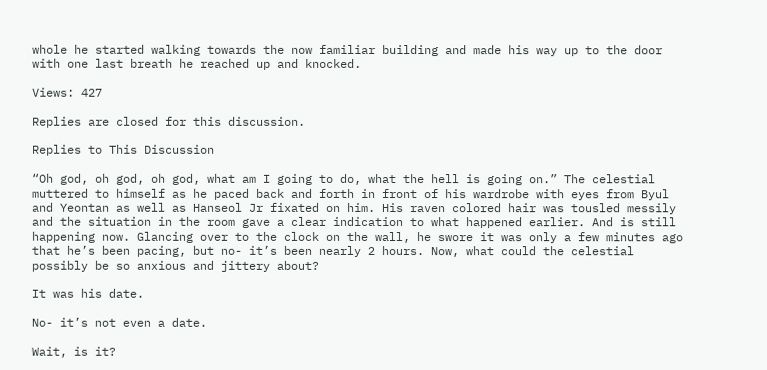whole he started walking towards the now familiar building and made his way up to the door with one last breath he reached up and knocked.

Views: 427

Replies are closed for this discussion.

Replies to This Discussion

“Oh god, oh god, oh god, what am I going to do, what the hell is going on.” The celestial muttered to himself as he paced back and forth in front of his wardrobe with eyes from Byul and Yeontan as well as Hanseol Jr fixated on him. His raven colored hair was tousled messily and the situation in the room gave a clear indication to what happened earlier. And is still happening now. Glancing over to the clock on the wall, he swore it was only a few minutes ago that he’s been pacing, but no- it’s been nearly 2 hours. Now, what could the celestial possibly be so anxious and jittery about?

It was his date.

No- it’s not even a date.

Wait, is it?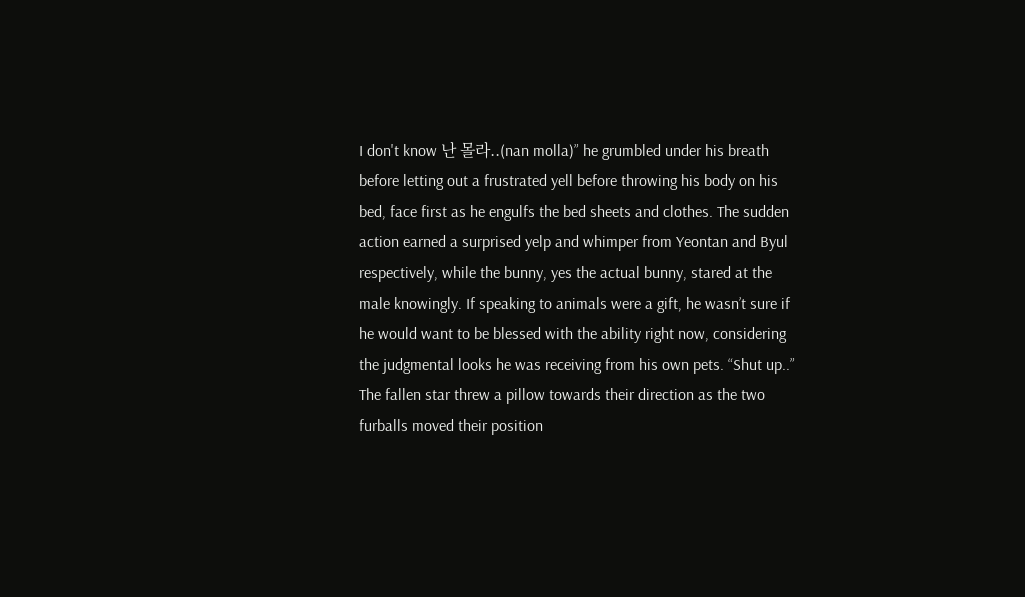I don't know 난 몰라..(nan molla)” he grumbled under his breath before letting out a frustrated yell before throwing his body on his bed, face first as he engulfs the bed sheets and clothes. The sudden action earned a surprised yelp and whimper from Yeontan and Byul respectively, while the bunny, yes the actual bunny, stared at the male knowingly. If speaking to animals were a gift, he wasn’t sure if he would want to be blessed with the ability right now, considering the judgmental looks he was receiving from his own pets. “Shut up..” The fallen star threw a pillow towards their direction as the two furballs moved their position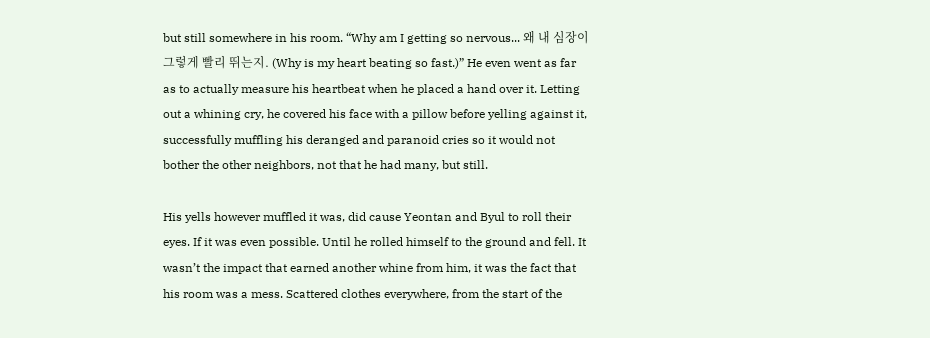but still somewhere in his room. “Why am I getting so nervous... 왜 내 심장이 그렇게 빨리 뛰는지. (Why is my heart beating so fast.)” He even went as far as to actually measure his heartbeat when he placed a hand over it. Letting out a whining cry, he covered his face with a pillow before yelling against it, successfully muffling his deranged and paranoid cries so it would not bother the other neighbors, not that he had many, but still.

His yells however muffled it was, did cause Yeontan and Byul to roll their eyes. If it was even possible. Until he rolled himself to the ground and fell. It wasn’t the impact that earned another whine from him, it was the fact that his room was a mess. Scattered clothes everywhere, from the start of the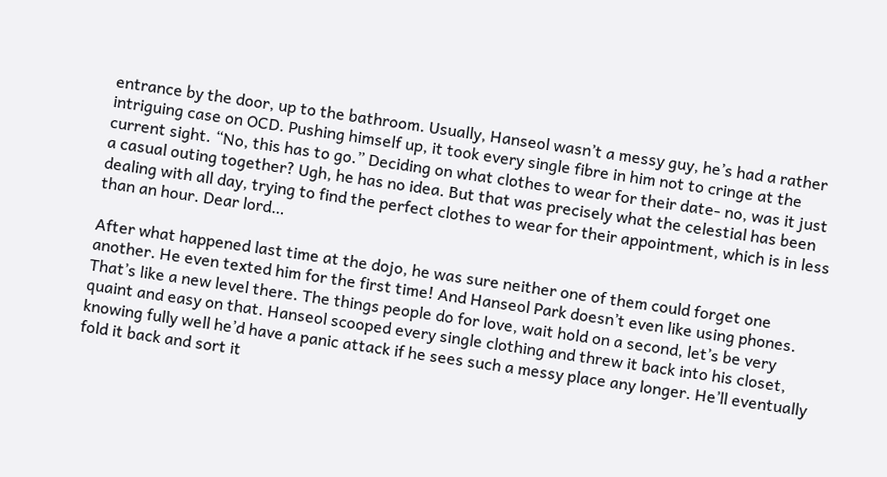entrance by the door, up to the bathroom. Usually, Hanseol wasn’t a messy guy, he’s had a rather intriguing case on OCD. Pushing himself up, it took every single fibre in him not to cringe at the current sight. “No, this has to go.” Deciding on what clothes to wear for their date- no, was it just a casual outing together? Ugh, he has no idea. But that was precisely what the celestial has been dealing with all day, trying to find the perfect clothes to wear for their appointment, which is in less than an hour. Dear lord…

After what happened last time at the dojo, he was sure neither one of them could forget one another. He even texted him for the first time! And Hanseol Park doesn’t even like using phones. That’s like a new level there. The things people do for love, wait hold on a second, let’s be very quaint and easy on that. Hanseol scooped every single clothing and threw it back into his closet, knowing fully well he’d have a panic attack if he sees such a messy place any longer. He’ll eventually fold it back and sort it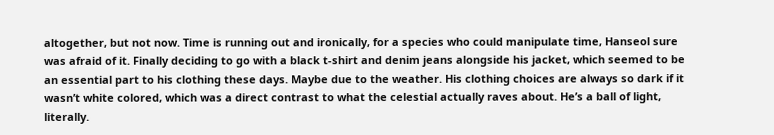altogether, but not now. Time is running out and ironically, for a species who could manipulate time, Hanseol sure was afraid of it. Finally deciding to go with a black t-shirt and denim jeans alongside his jacket, which seemed to be an essential part to his clothing these days. Maybe due to the weather. His clothing choices are always so dark if it wasn’t white colored, which was a direct contrast to what the celestial actually raves about. He’s a ball of light, literally.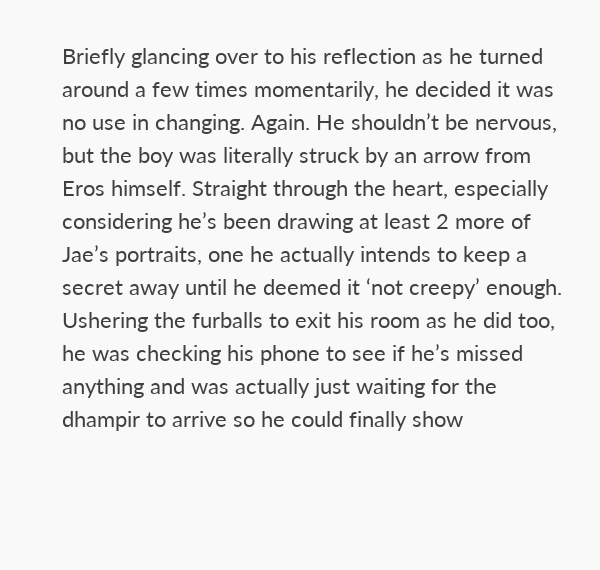Briefly glancing over to his reflection as he turned around a few times momentarily, he decided it was no use in changing. Again. He shouldn’t be nervous, but the boy was literally struck by an arrow from Eros himself. Straight through the heart, especially considering he’s been drawing at least 2 more of Jae’s portraits, one he actually intends to keep a secret away until he deemed it ‘not creepy’ enough. Ushering the furballs to exit his room as he did too, he was checking his phone to see if he’s missed anything and was actually just waiting for the dhampir to arrive so he could finally show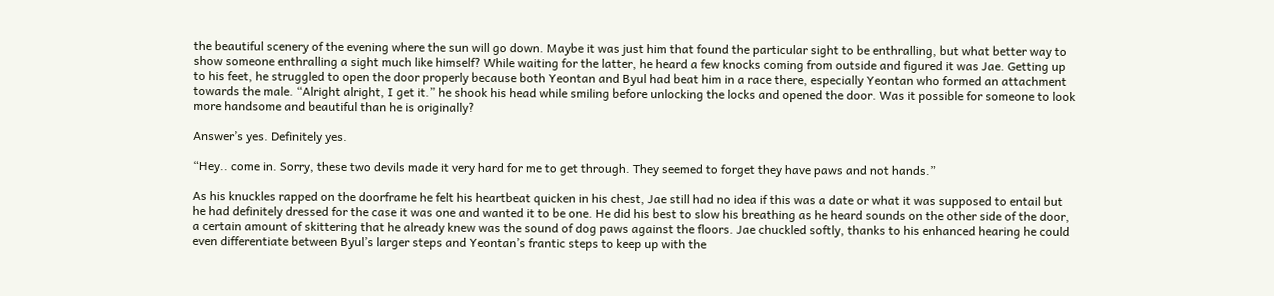the beautiful scenery of the evening where the sun will go down. Maybe it was just him that found the particular sight to be enthralling, but what better way to show someone enthralling a sight much like himself? While waiting for the latter, he heard a few knocks coming from outside and figured it was Jae. Getting up to his feet, he struggled to open the door properly because both Yeontan and Byul had beat him in a race there, especially Yeontan who formed an attachment towards the male. “Alright alright, I get it.” he shook his head while smiling before unlocking the locks and opened the door. Was it possible for someone to look more handsome and beautiful than he is originally?

Answer’s yes. Definitely yes.

“Hey.. come in. Sorry, these two devils made it very hard for me to get through. They seemed to forget they have paws and not hands.”

As his knuckles rapped on the doorframe he felt his heartbeat quicken in his chest, Jae still had no idea if this was a date or what it was supposed to entail but he had definitely dressed for the case it was one and wanted it to be one. He did his best to slow his breathing as he heard sounds on the other side of the door, a certain amount of skittering that he already knew was the sound of dog paws against the floors. Jae chuckled softly, thanks to his enhanced hearing he could even differentiate between Byul’s larger steps and Yeontan’s frantic steps to keep up with the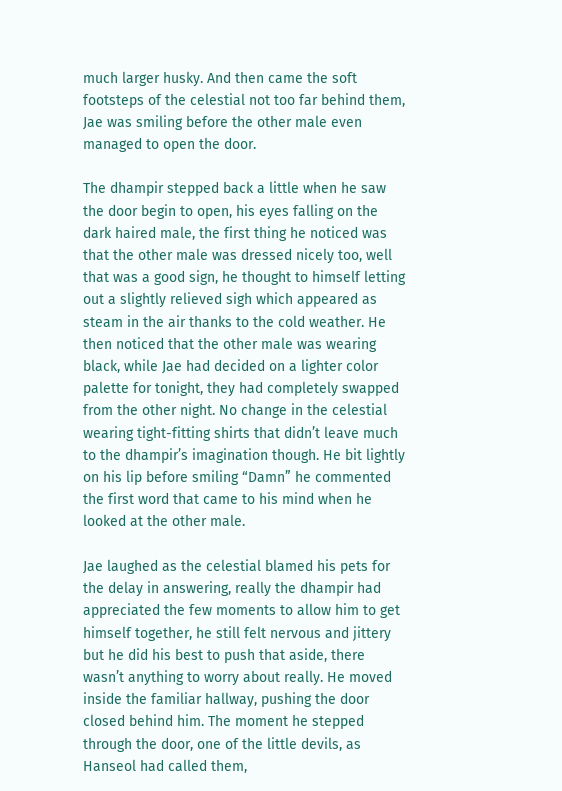much larger husky. And then came the soft footsteps of the celestial not too far behind them, Jae was smiling before the other male even managed to open the door.

The dhampir stepped back a little when he saw the door begin to open, his eyes falling on the dark haired male, the first thing he noticed was that the other male was dressed nicely too, well that was a good sign, he thought to himself letting out a slightly relieved sigh which appeared as steam in the air thanks to the cold weather. He then noticed that the other male was wearing black, while Jae had decided on a lighter color palette for tonight, they had completely swapped from the other night. No change in the celestial wearing tight-fitting shirts that didn’t leave much to the dhampir’s imagination though. He bit lightly on his lip before smiling “Damn” he commented the first word that came to his mind when he looked at the other male.

Jae laughed as the celestial blamed his pets for the delay in answering, really the dhampir had appreciated the few moments to allow him to get himself together, he still felt nervous and jittery but he did his best to push that aside, there wasn’t anything to worry about really. He moved inside the familiar hallway, pushing the door closed behind him. The moment he stepped through the door, one of the little devils, as Hanseol had called them,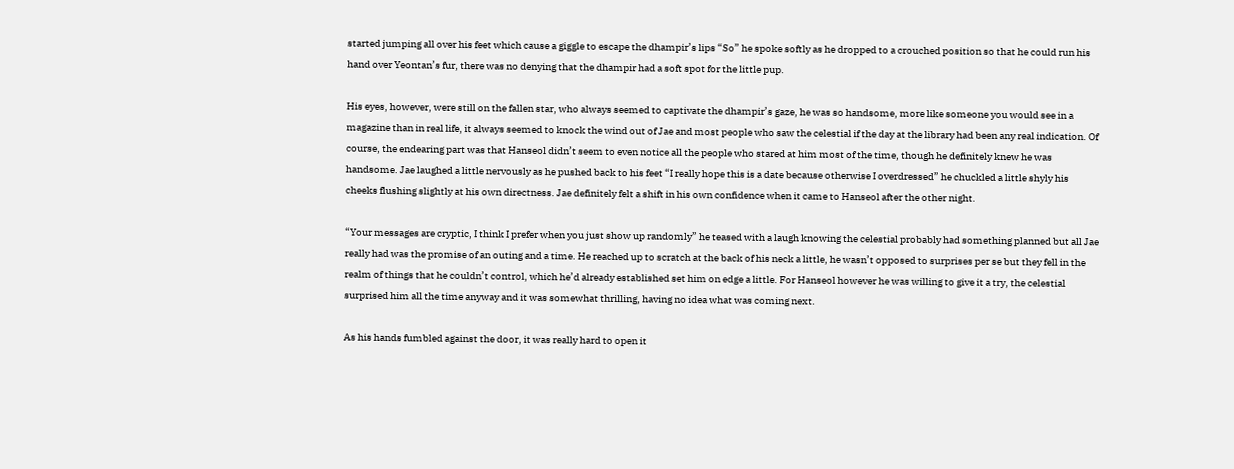started jumping all over his feet which cause a giggle to escape the dhampir’s lips “So” he spoke softly as he dropped to a crouched position so that he could run his hand over Yeontan’s fur, there was no denying that the dhampir had a soft spot for the little pup.

His eyes, however, were still on the fallen star, who always seemed to captivate the dhampir’s gaze, he was so handsome, more like someone you would see in a magazine than in real life, it always seemed to knock the wind out of Jae and most people who saw the celestial if the day at the library had been any real indication. Of course, the endearing part was that Hanseol didn’t seem to even notice all the people who stared at him most of the time, though he definitely knew he was handsome. Jae laughed a little nervously as he pushed back to his feet “I really hope this is a date because otherwise I overdressed” he chuckled a little shyly his cheeks flushing slightly at his own directness. Jae definitely felt a shift in his own confidence when it came to Hanseol after the other night.

“Your messages are cryptic, I think I prefer when you just show up randomly” he teased with a laugh knowing the celestial probably had something planned but all Jae really had was the promise of an outing and a time. He reached up to scratch at the back of his neck a little, he wasn’t opposed to surprises per se but they fell in the realm of things that he couldn’t control, which he’d already established set him on edge a little. For Hanseol however he was willing to give it a try, the celestial surprised him all the time anyway and it was somewhat thrilling, having no idea what was coming next.

As his hands fumbled against the door, it was really hard to open it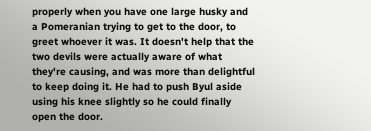properly when you have one large husky and a Pomeranian trying to get to the door, to greet whoever it was. It doesn't help that the two devils were actually aware of what they're causing, and was more than delightful to keep doing it. He had to push Byul aside using his knee slightly so he could finally open the door.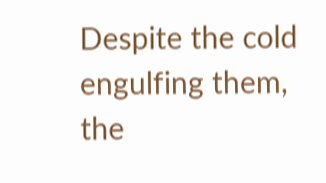Despite the cold engulfing them, the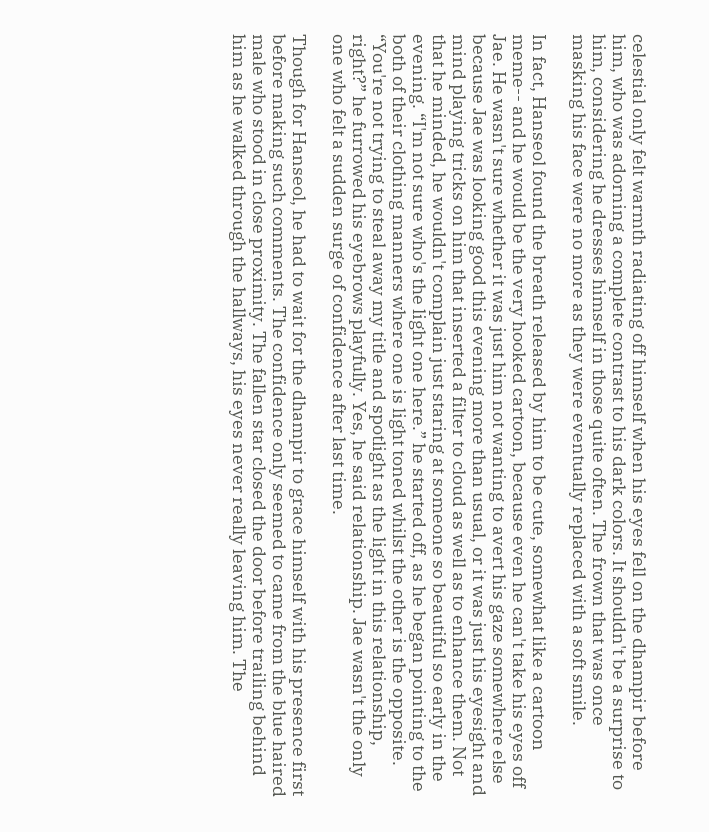celestial only felt warmth radiating off himself when his eyes fell on the dhampir before him, who was adorning a complete contrast to his dark colors. It shouldn't be a surprise to him, considering he dresses himself in those quite often. The frown that was once masking his face were no more as they were eventually replaced with a soft smile.

In fact, Hanseol found the breath released by him to be cute, somewhat like a cartoon meme-- and he would be the very hooked cartoon, because even he can't take his eyes off Jae. He wasn't sure whether it was just him not wanting to avert his gaze somewhere else because Jae was looking good this evening more than usual, or it was just his eyesight and mind playing tricks on him that inserted a filter to cloud as well as to enhance them. Not that he minded, he wouldn't complain just staring at someone so beautiful so early in the evening. “I'm not sure who's the light one here.” he started off, as he began pointing to the both of their clothing manners where one is light toned whilst the other is the opposite. “You're not trying to steal away my title and spotlight as the light in this relationship, right?” he furrowed his eyebrows playfully. Yes, he said relationship. Jae wasn't the only one who felt a sudden surge of confidence after last time.

Though for Hanseol, he had to wait for the dhampir to grace himself with his presence first before making such comments. The confidence only seemed to came from the blue haired male who stood in close proximity. The fallen star closed the door before trailing behind him as he walked through the hallways, his eyes never really leaving him. The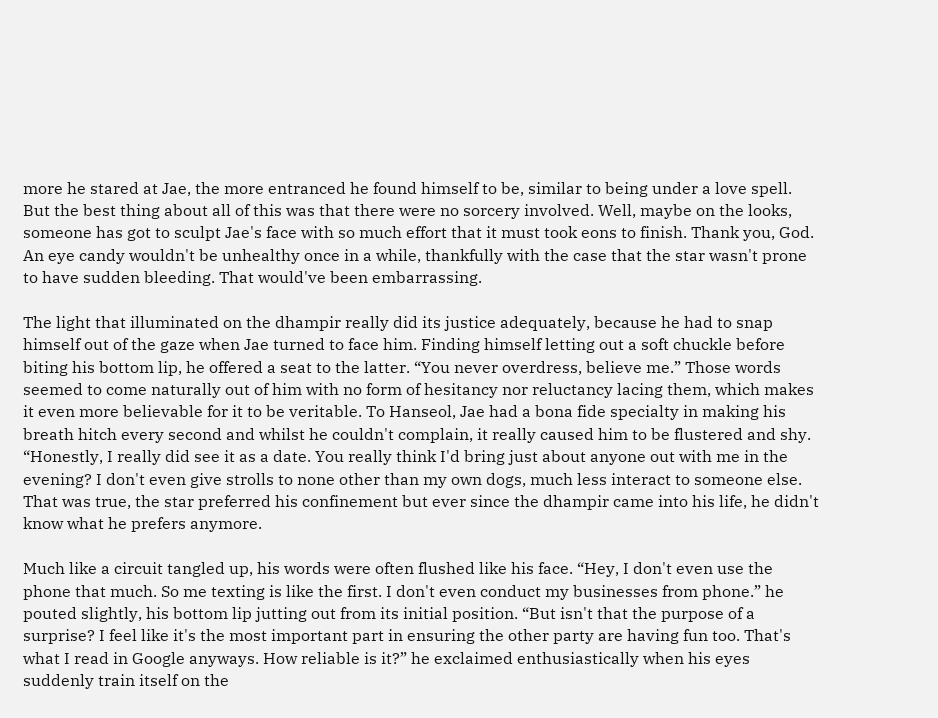more he stared at Jae, the more entranced he found himself to be, similar to being under a love spell. But the best thing about all of this was that there were no sorcery involved. Well, maybe on the looks, someone has got to sculpt Jae's face with so much effort that it must took eons to finish. Thank you, God. An eye candy wouldn't be unhealthy once in a while, thankfully with the case that the star wasn't prone to have sudden bleeding. That would've been embarrassing.

The light that illuminated on the dhampir really did its justice adequately, because he had to snap himself out of the gaze when Jae turned to face him. Finding himself letting out a soft chuckle before biting his bottom lip, he offered a seat to the latter. “You never overdress, believe me.” Those words seemed to come naturally out of him with no form of hesitancy nor reluctancy lacing them, which makes it even more believable for it to be veritable. To Hanseol, Jae had a bona fide specialty in making his breath hitch every second and whilst he couldn't complain, it really caused him to be flustered and shy. “Honestly, I really did see it as a date. You really think I'd bring just about anyone out with me in the evening? I don't even give strolls to none other than my own dogs, much less interact to someone else. That was true, the star preferred his confinement but ever since the dhampir came into his life, he didn't know what he prefers anymore.

Much like a circuit tangled up, his words were often flushed like his face. “Hey, I don't even use the phone that much. So me texting is like the first. I don't even conduct my businesses from phone.” he pouted slightly, his bottom lip jutting out from its initial position. “But isn't that the purpose of a surprise? I feel like it's the most important part in ensuring the other party are having fun too. That's what I read in Google anyways. How reliable is it?” he exclaimed enthusiastically when his eyes suddenly train itself on the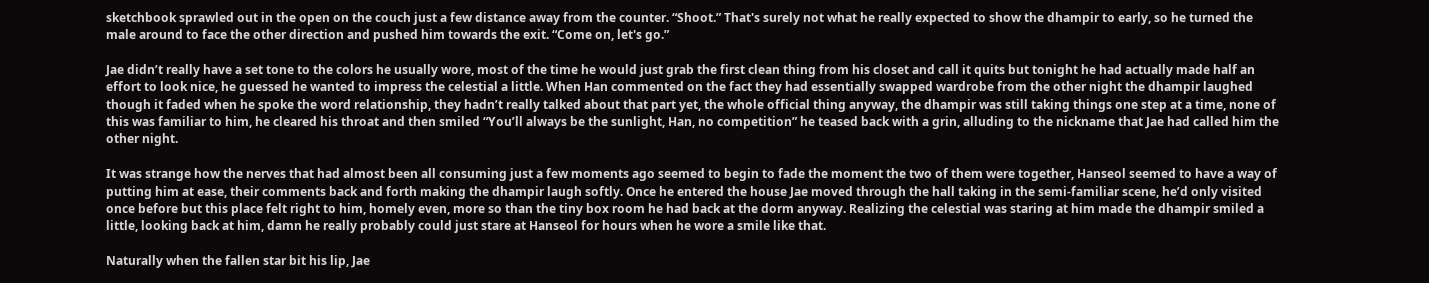sketchbook sprawled out in the open on the couch just a few distance away from the counter. “Shoot.” That's surely not what he really expected to show the dhampir to early, so he turned the male around to face the other direction and pushed him towards the exit. “Come on, let's go.”

Jae didn’t really have a set tone to the colors he usually wore, most of the time he would just grab the first clean thing from his closet and call it quits but tonight he had actually made half an effort to look nice, he guessed he wanted to impress the celestial a little. When Han commented on the fact they had essentially swapped wardrobe from the other night the dhampir laughed though it faded when he spoke the word relationship, they hadn’t really talked about that part yet, the whole official thing anyway, the dhampir was still taking things one step at a time, none of this was familiar to him, he cleared his throat and then smiled “You’ll always be the sunlight, Han, no competition” he teased back with a grin, alluding to the nickname that Jae had called him the other night.

It was strange how the nerves that had almost been all consuming just a few moments ago seemed to begin to fade the moment the two of them were together, Hanseol seemed to have a way of putting him at ease, their comments back and forth making the dhampir laugh softly. Once he entered the house Jae moved through the hall taking in the semi-familiar scene, he’d only visited once before but this place felt right to him, homely even, more so than the tiny box room he had back at the dorm anyway. Realizing the celestial was staring at him made the dhampir smiled a little, looking back at him, damn he really probably could just stare at Hanseol for hours when he wore a smile like that.

Naturally when the fallen star bit his lip, Jae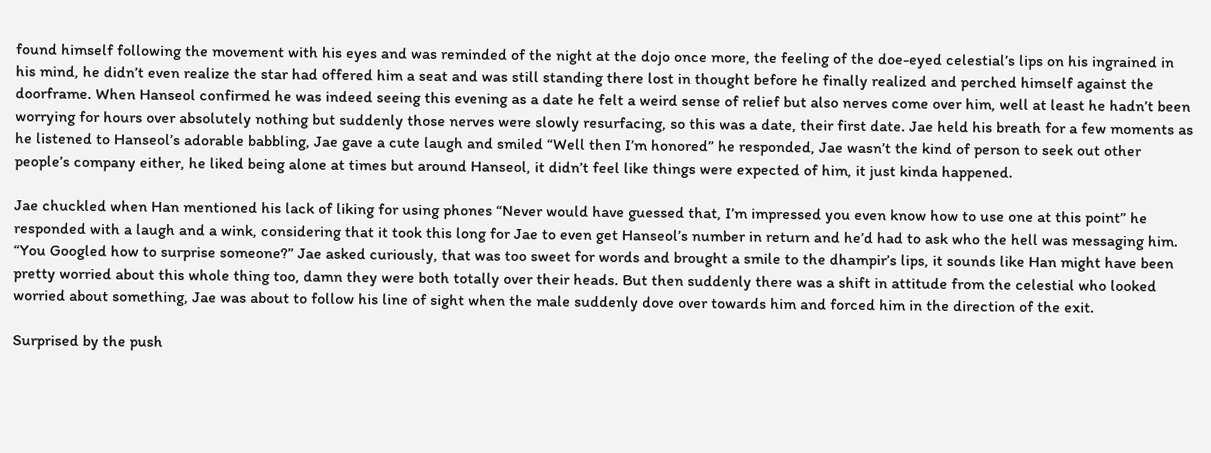found himself following the movement with his eyes and was reminded of the night at the dojo once more, the feeling of the doe-eyed celestial’s lips on his ingrained in his mind, he didn’t even realize the star had offered him a seat and was still standing there lost in thought before he finally realized and perched himself against the doorframe. When Hanseol confirmed he was indeed seeing this evening as a date he felt a weird sense of relief but also nerves come over him, well at least he hadn’t been worrying for hours over absolutely nothing but suddenly those nerves were slowly resurfacing, so this was a date, their first date. Jae held his breath for a few moments as he listened to Hanseol’s adorable babbling, Jae gave a cute laugh and smiled “Well then I’m honored” he responded, Jae wasn’t the kind of person to seek out other people’s company either, he liked being alone at times but around Hanseol, it didn’t feel like things were expected of him, it just kinda happened.

Jae chuckled when Han mentioned his lack of liking for using phones “Never would have guessed that, I’m impressed you even know how to use one at this point” he responded with a laugh and a wink, considering that it took this long for Jae to even get Hanseol’s number in return and he’d had to ask who the hell was messaging him. “You Googled how to surprise someone?” Jae asked curiously, that was too sweet for words and brought a smile to the dhampir’s lips, it sounds like Han might have been pretty worried about this whole thing too, damn they were both totally over their heads. But then suddenly there was a shift in attitude from the celestial who looked worried about something, Jae was about to follow his line of sight when the male suddenly dove over towards him and forced him in the direction of the exit.

Surprised by the push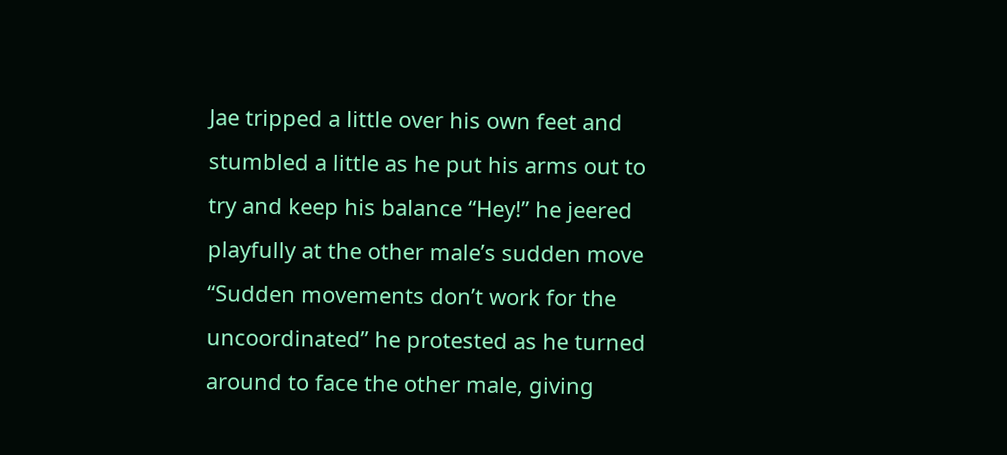Jae tripped a little over his own feet and stumbled a little as he put his arms out to try and keep his balance “Hey!” he jeered playfully at the other male’s sudden move “Sudden movements don’t work for the uncoordinated” he protested as he turned around to face the other male, giving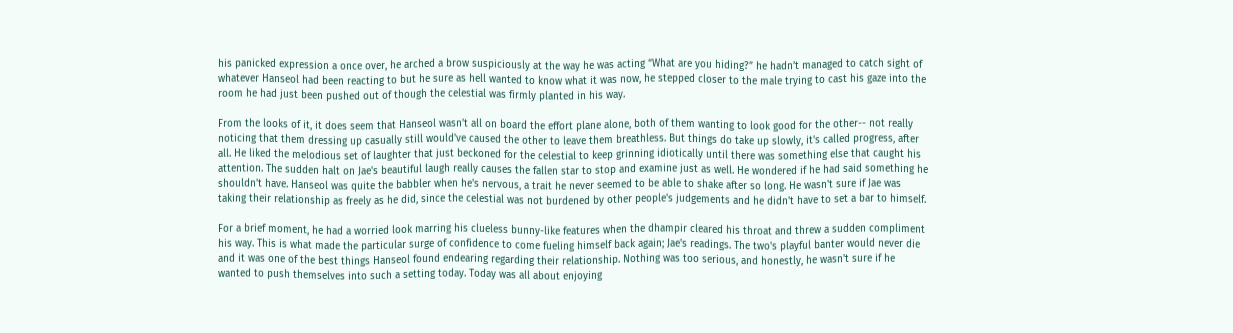his panicked expression a once over, he arched a brow suspiciously at the way he was acting “What are you hiding?” he hadn’t managed to catch sight of whatever Hanseol had been reacting to but he sure as hell wanted to know what it was now, he stepped closer to the male trying to cast his gaze into the room he had just been pushed out of though the celestial was firmly planted in his way.

From the looks of it, it does seem that Hanseol wasn't all on board the effort plane alone, both of them wanting to look good for the other-- not really noticing that them dressing up casually still would've caused the other to leave them breathless. But things do take up slowly, it's called progress, after all. He liked the melodious set of laughter that just beckoned for the celestial to keep grinning idiotically until there was something else that caught his attention. The sudden halt on Jae's beautiful laugh really causes the fallen star to stop and examine just as well. He wondered if he had said something he shouldn't have. Hanseol was quite the babbler when he's nervous, a trait he never seemed to be able to shake after so long. He wasn't sure if Jae was taking their relationship as freely as he did, since the celestial was not burdened by other people's judgements and he didn't have to set a bar to himself.

For a brief moment, he had a worried look marring his clueless bunny-like features when the dhampir cleared his throat and threw a sudden compliment his way. This is what made the particular surge of confidence to come fueling himself back again; Jae's readings. The two's playful banter would never die and it was one of the best things Hanseol found endearing regarding their relationship. Nothing was too serious, and honestly, he wasn't sure if he wanted to push themselves into such a setting today. Today was all about enjoying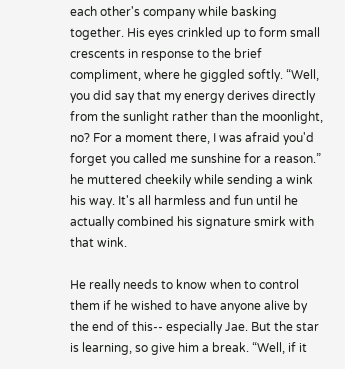each other's company while basking together. His eyes crinkled up to form small crescents in response to the brief compliment, where he giggled softly. “Well, you did say that my energy derives directly from the sunlight rather than the moonlight, no? For a moment there, I was afraid you'd forget you called me sunshine for a reason.” he muttered cheekily while sending a wink his way. It's all harmless and fun until he actually combined his signature smirk with that wink.

He really needs to know when to control them if he wished to have anyone alive by the end of this-- especially Jae. But the star is learning, so give him a break. “Well, if it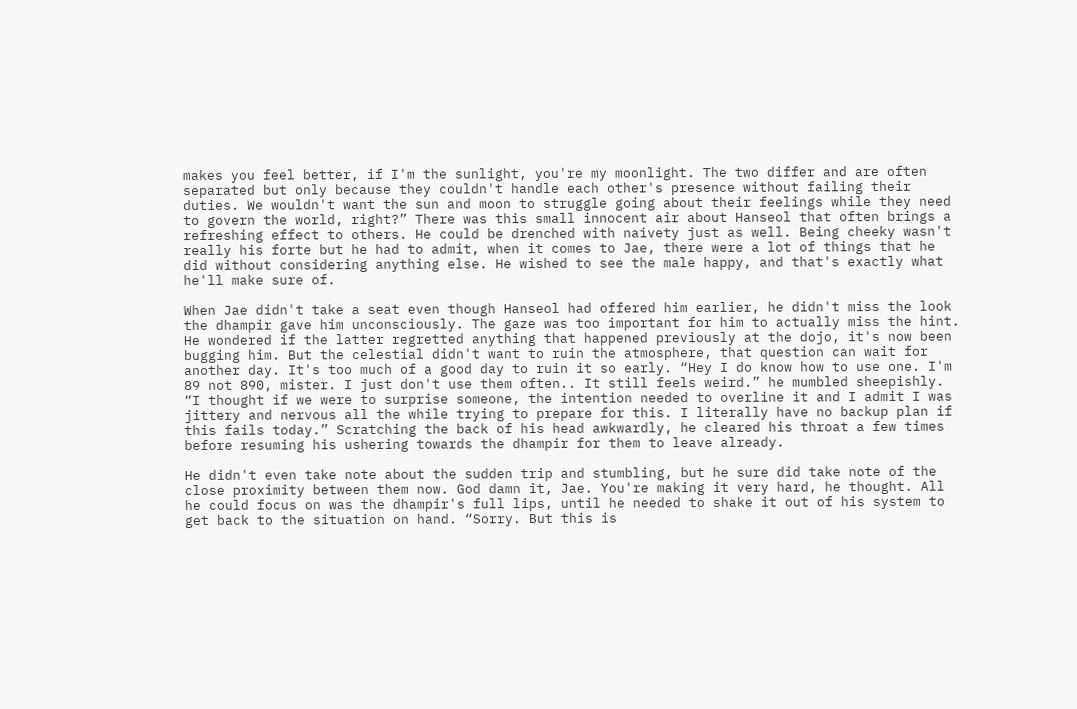makes you feel better, if I'm the sunlight, you're my moonlight. The two differ and are often separated but only because they couldn't handle each other's presence without failing their duties. We wouldn't want the sun and moon to struggle going about their feelings while they need to govern the world, right?” There was this small innocent air about Hanseol that often brings a refreshing effect to others. He could be drenched with naivety just as well. Being cheeky wasn't really his forte but he had to admit, when it comes to Jae, there were a lot of things that he did without considering anything else. He wished to see the male happy, and that's exactly what he'll make sure of.

When Jae didn't take a seat even though Hanseol had offered him earlier, he didn't miss the look the dhampir gave him unconsciously. The gaze was too important for him to actually miss the hint. He wondered if the latter regretted anything that happened previously at the dojo, it's now been bugging him. But the celestial didn't want to ruin the atmosphere, that question can wait for another day. It's too much of a good day to ruin it so early. “Hey I do know how to use one. I'm 89 not 890, mister. I just don't use them often.. It still feels weird.” he mumbled sheepishly. “I thought if we were to surprise someone, the intention needed to overline it and I admit I was jittery and nervous all the while trying to prepare for this. I literally have no backup plan if this fails today.” Scratching the back of his head awkwardly, he cleared his throat a few times before resuming his ushering towards the dhampir for them to leave already.

He didn't even take note about the sudden trip and stumbling, but he sure did take note of the close proximity between them now. God damn it, Jae. You're making it very hard, he thought. All he could focus on was the dhampir's full lips, until he needed to shake it out of his system to get back to the situation on hand. “Sorry. But this is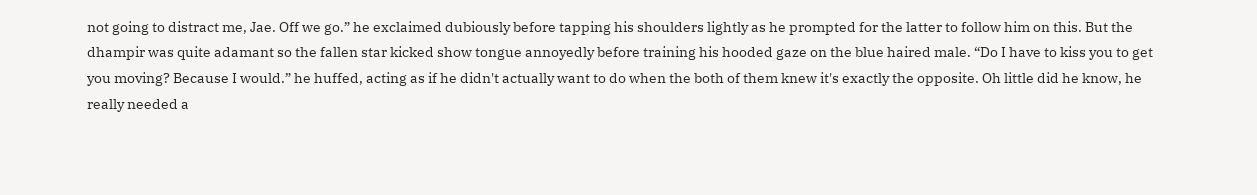not going to distract me, Jae. Off we go.” he exclaimed dubiously before tapping his shoulders lightly as he prompted for the latter to follow him on this. But the dhampir was quite adamant so the fallen star kicked show tongue annoyedly before training his hooded gaze on the blue haired male. “Do I have to kiss you to get you moving? Because I would.” he huffed, acting as if he didn't actually want to do when the both of them knew it's exactly the opposite. Oh little did he know, he really needed a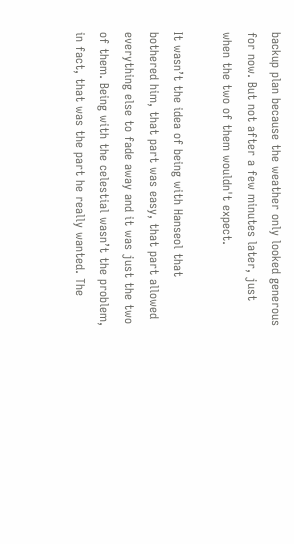backup plan because the weather only looked generous for now. But not after a few minutes later, just when the two of them wouldn't expect.

It wasn’t the idea of being with Hanseol that bothered him, that part was easy, that part allowed everything else to fade away and it was just the two of them. Being with the celestial wasn’t the problem, in fact, that was the part he really wanted. The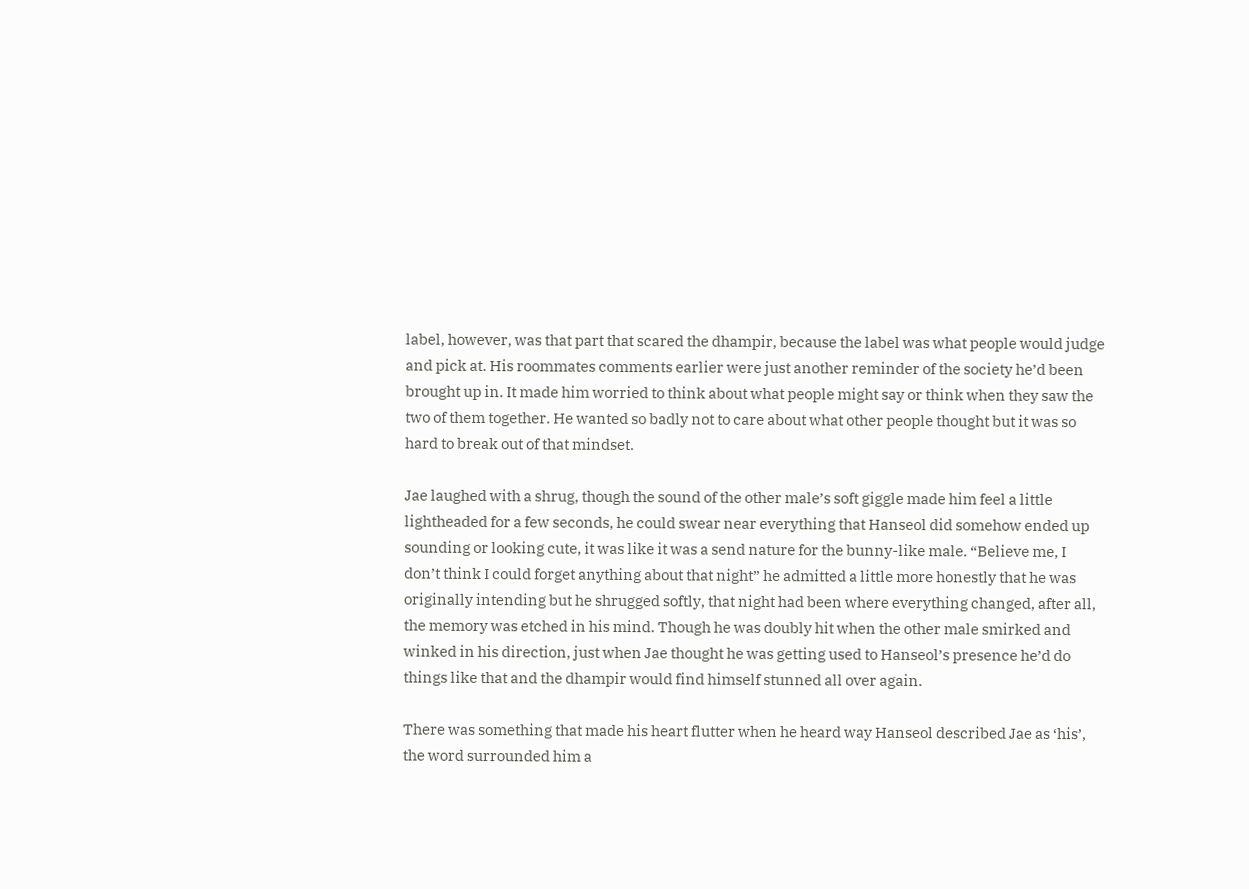label, however, was that part that scared the dhampir, because the label was what people would judge and pick at. His roommates comments earlier were just another reminder of the society he’d been brought up in. It made him worried to think about what people might say or think when they saw the two of them together. He wanted so badly not to care about what other people thought but it was so hard to break out of that mindset.

Jae laughed with a shrug, though the sound of the other male’s soft giggle made him feel a little lightheaded for a few seconds, he could swear near everything that Hanseol did somehow ended up sounding or looking cute, it was like it was a send nature for the bunny-like male. “Believe me, I don’t think I could forget anything about that night” he admitted a little more honestly that he was originally intending but he shrugged softly, that night had been where everything changed, after all, the memory was etched in his mind. Though he was doubly hit when the other male smirked and winked in his direction, just when Jae thought he was getting used to Hanseol’s presence he’d do things like that and the dhampir would find himself stunned all over again.

There was something that made his heart flutter when he heard way Hanseol described Jae as ‘his’, the word surrounded him a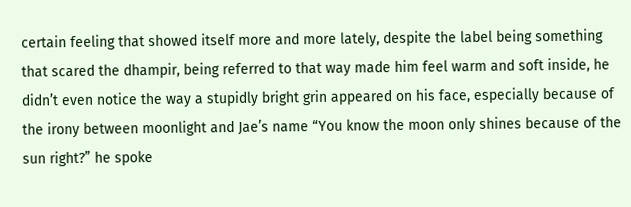certain feeling that showed itself more and more lately, despite the label being something that scared the dhampir, being referred to that way made him feel warm and soft inside, he didn’t even notice the way a stupidly bright grin appeared on his face, especially because of the irony between moonlight and Jae’s name “You know the moon only shines because of the sun right?” he spoke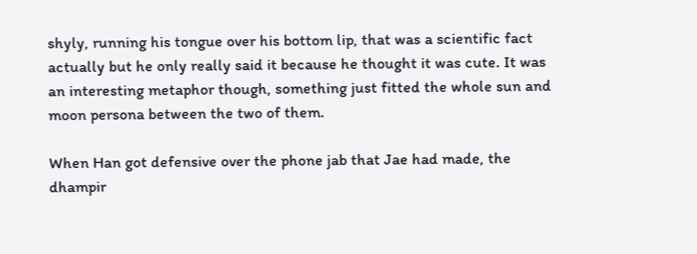shyly, running his tongue over his bottom lip, that was a scientific fact actually but he only really said it because he thought it was cute. It was an interesting metaphor though, something just fitted the whole sun and moon persona between the two of them.

When Han got defensive over the phone jab that Jae had made, the dhampir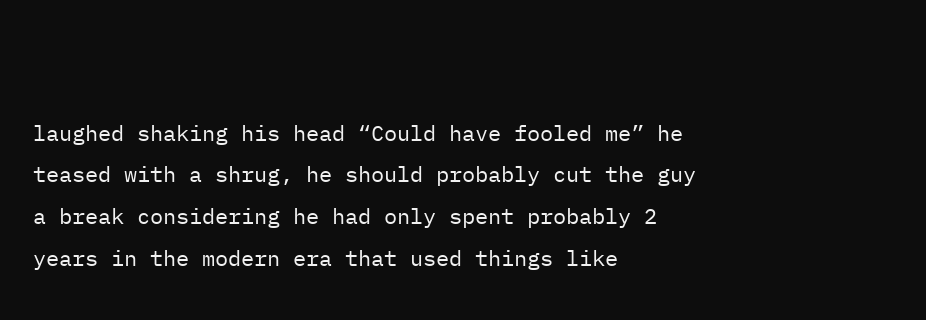laughed shaking his head “Could have fooled me” he teased with a shrug, he should probably cut the guy a break considering he had only spent probably 2 years in the modern era that used things like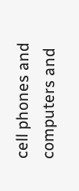cell phones and computers and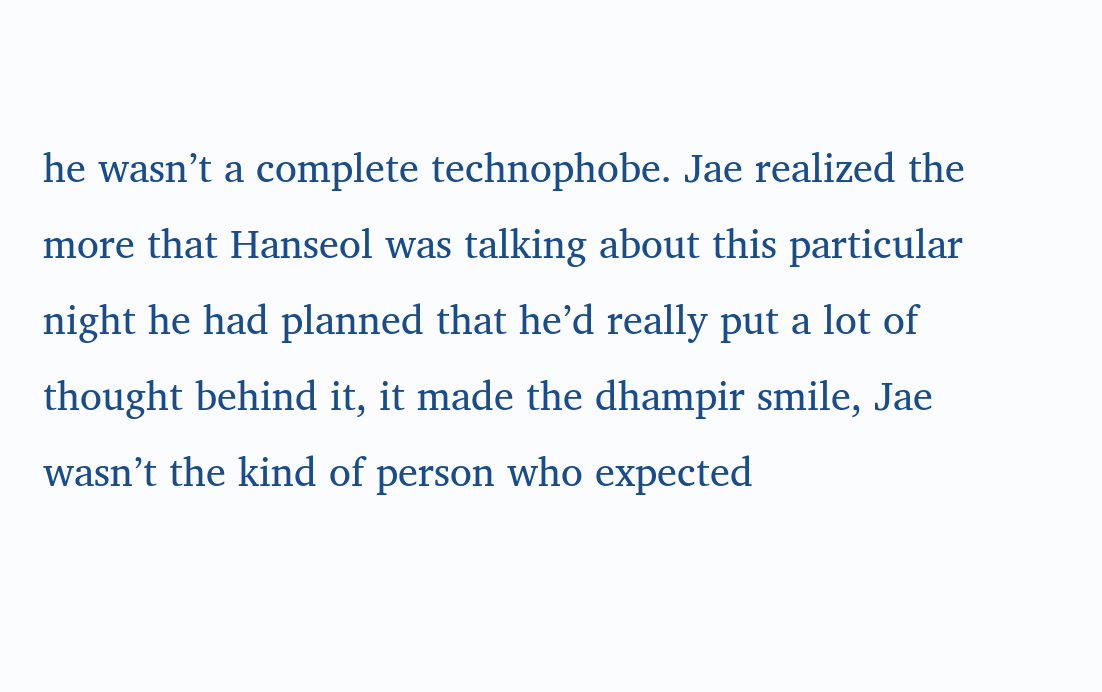he wasn’t a complete technophobe. Jae realized the more that Hanseol was talking about this particular night he had planned that he’d really put a lot of thought behind it, it made the dhampir smile, Jae wasn’t the kind of person who expected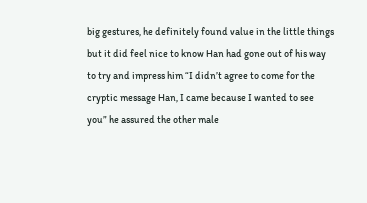big gestures, he definitely found value in the little things but it did feel nice to know Han had gone out of his way to try and impress him “I didn’t agree to come for the cryptic message Han, I came because I wanted to see you” he assured the other male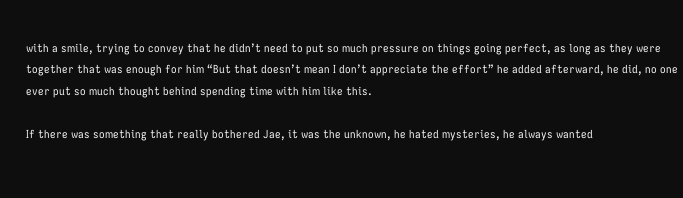with a smile, trying to convey that he didn’t need to put so much pressure on things going perfect, as long as they were together that was enough for him “But that doesn’t mean I don’t appreciate the effort” he added afterward, he did, no one ever put so much thought behind spending time with him like this.

If there was something that really bothered Jae, it was the unknown, he hated mysteries, he always wanted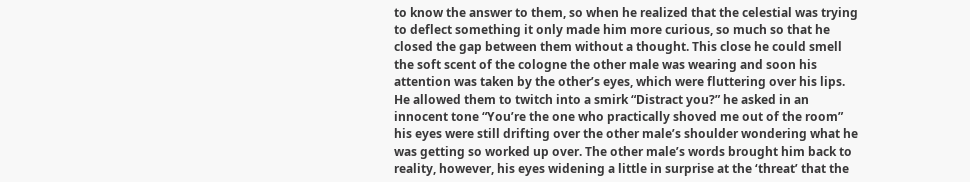to know the answer to them, so when he realized that the celestial was trying to deflect something it only made him more curious, so much so that he closed the gap between them without a thought. This close he could smell the soft scent of the cologne the other male was wearing and soon his attention was taken by the other’s eyes, which were fluttering over his lips. He allowed them to twitch into a smirk “Distract you?” he asked in an innocent tone “You’re the one who practically shoved me out of the room” his eyes were still drifting over the other male’s shoulder wondering what he was getting so worked up over. The other male’s words brought him back to reality, however, his eyes widening a little in surprise at the ‘threat’ that the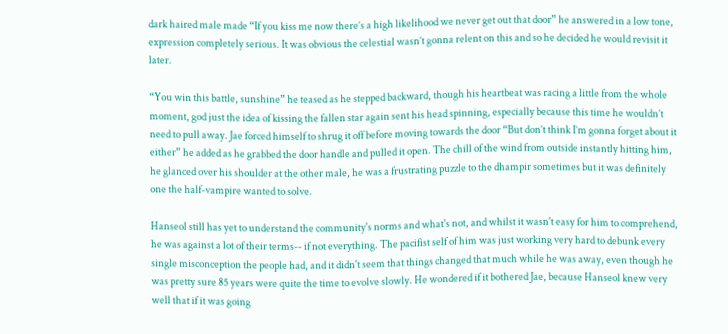dark haired male made “If you kiss me now there’s a high likelihood we never get out that door” he answered in a low tone, expression completely serious. It was obvious the celestial wasn’t gonna relent on this and so he decided he would revisit it later.

“You win this battle, sunshine” he teased as he stepped backward, though his heartbeat was racing a little from the whole moment, god just the idea of kissing the fallen star again sent his head spinning, especially because this time he wouldn’t need to pull away. Jae forced himself to shrug it off before moving towards the door “But don’t think I’m gonna forget about it either” he added as he grabbed the door handle and pulled it open. The chill of the wind from outside instantly hitting him, he glanced over his shoulder at the other male, he was a frustrating puzzle to the dhampir sometimes but it was definitely one the half-vampire wanted to solve.

Hanseol still has yet to understand the community's norms and what's not, and whilst it wasn't easy for him to comprehend, he was against a lot of their terms-- if not everything. The pacifist self of him was just working very hard to debunk every single misconception the people had, and it didn't seem that things changed that much while he was away, even though he was pretty sure 85 years were quite the time to evolve slowly. He wondered if it bothered Jae, because Hanseol knew very well that if it was going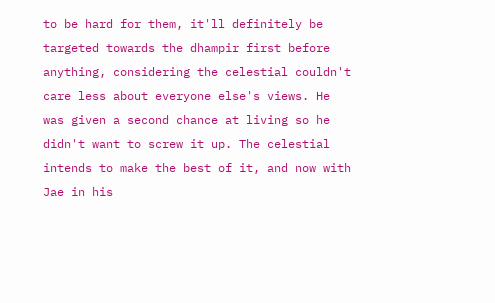to be hard for them, it'll definitely be targeted towards the dhampir first before anything, considering the celestial couldn't care less about everyone else's views. He was given a second chance at living so he didn't want to screw it up. The celestial intends to make the best of it, and now with Jae in his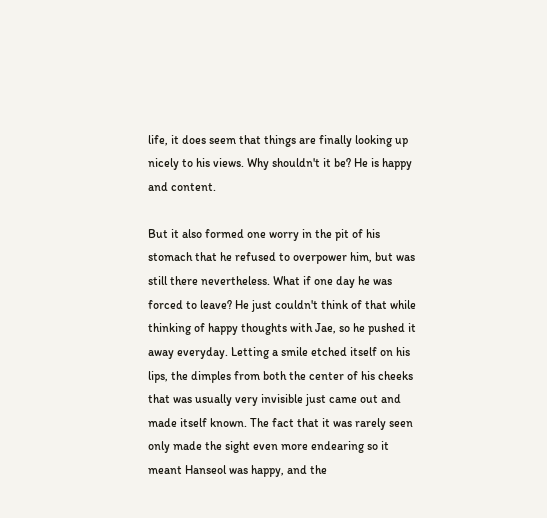life, it does seem that things are finally looking up nicely to his views. Why shouldn't it be? He is happy and content.

But it also formed one worry in the pit of his stomach that he refused to overpower him, but was still there nevertheless. What if one day he was forced to leave? He just couldn't think of that while thinking of happy thoughts with Jae, so he pushed it away everyday. Letting a smile etched itself on his lips, the dimples from both the center of his cheeks that was usually very invisible just came out and made itself known. The fact that it was rarely seen only made the sight even more endearing so it meant Hanseol was happy, and the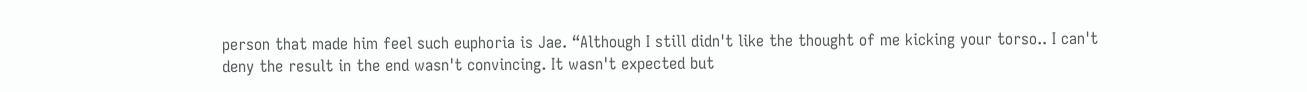person that made him feel such euphoria is Jae. “Although I still didn't like the thought of me kicking your torso.. I can't deny the result in the end wasn't convincing. It wasn't expected but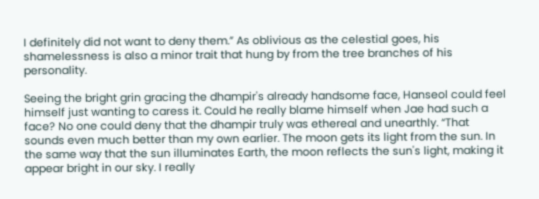I definitely did not want to deny them.” As oblivious as the celestial goes, his shamelessness is also a minor trait that hung by from the tree branches of his personality.

Seeing the bright grin gracing the dhampir's already handsome face, Hanseol could feel himself just wanting to caress it. Could he really blame himself when Jae had such a face? No one could deny that the dhampir truly was ethereal and unearthly. “That sounds even much better than my own earlier. The moon gets its light from the sun. In the same way that the sun illuminates Earth, the moon reflects the sun's light, making it appear bright in our sky. I really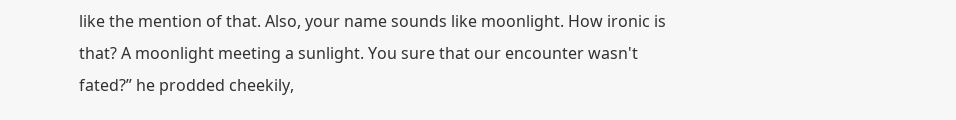like the mention of that. Also, your name sounds like moonlight. How ironic is that? A moonlight meeting a sunlight. You sure that our encounter wasn't fated?” he prodded cheekily,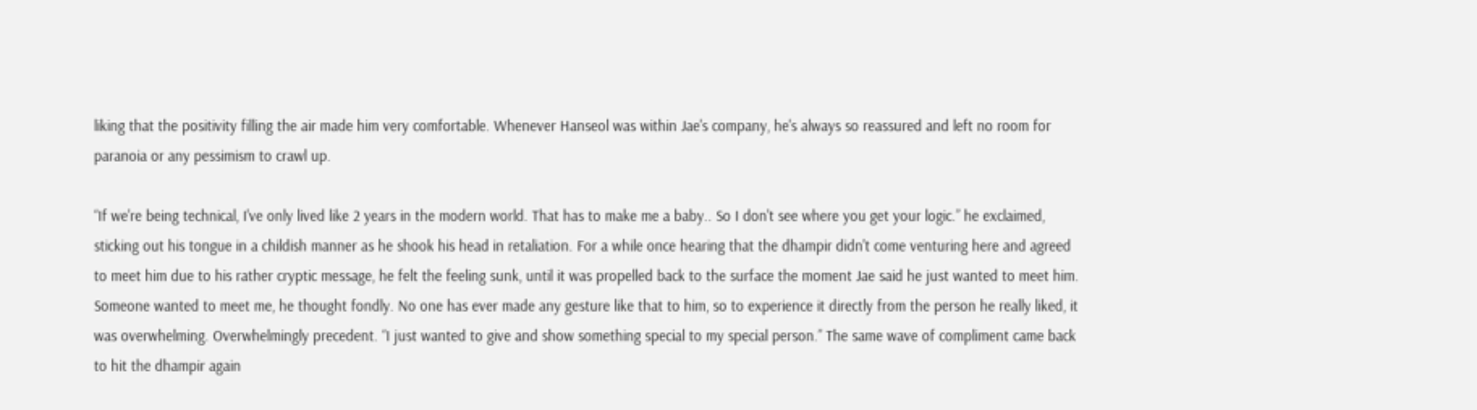liking that the positivity filling the air made him very comfortable. Whenever Hanseol was within Jae's company, he's always so reassured and left no room for paranoia or any pessimism to crawl up.

“If we're being technical, I've only lived like 2 years in the modern world. That has to make me a baby.. So I don't see where you get your logic.” he exclaimed, sticking out his tongue in a childish manner as he shook his head in retaliation. For a while once hearing that the dhampir didn't come venturing here and agreed to meet him due to his rather cryptic message, he felt the feeling sunk, until it was propelled back to the surface the moment Jae said he just wanted to meet him. Someone wanted to meet me, he thought fondly. No one has ever made any gesture like that to him, so to experience it directly from the person he really liked, it was overwhelming. Overwhelmingly precedent. “I just wanted to give and show something special to my special person.” The same wave of compliment came back to hit the dhampir again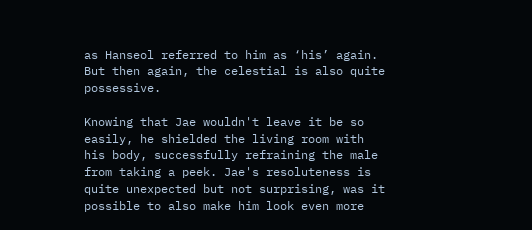as Hanseol referred to him as ‘his’ again. But then again, the celestial is also quite possessive.

Knowing that Jae wouldn't leave it be so easily, he shielded the living room with his body, successfully refraining the male from taking a peek. Jae's resoluteness is quite unexpected but not surprising, was it possible to also make him look even more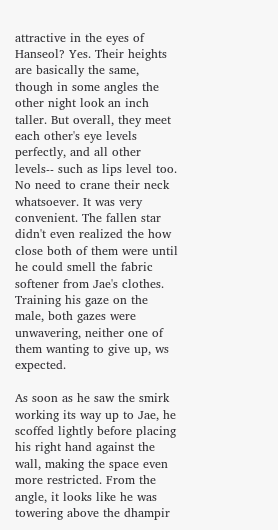attractive in the eyes of Hanseol? Yes. Their heights are basically the same, though in some angles the other night look an inch taller. But overall, they meet each other's eye levels perfectly, and all other levels-- such as lips level too. No need to crane their neck whatsoever. It was very convenient. The fallen star didn't even realized the how close both of them were until he could smell the fabric softener from Jae's clothes. Training his gaze on the male, both gazes were unwavering, neither one of them wanting to give up, ws expected.

As soon as he saw the smirk working its way up to Jae, he scoffed lightly before placing his right hand against the wall, making the space even more restricted. From the angle, it looks like he was towering above the dhampir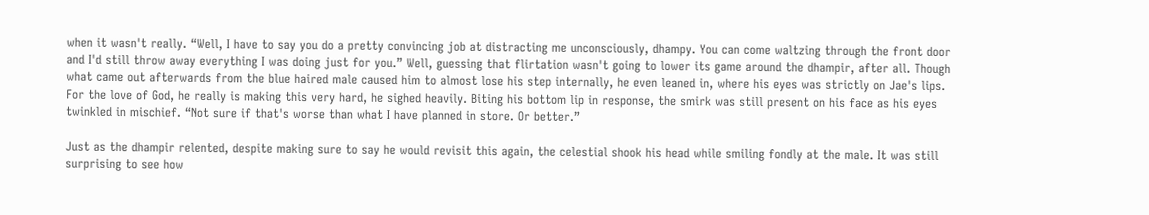when it wasn't really. “Well, I have to say you do a pretty convincing job at distracting me unconsciously, dhampy. You can come waltzing through the front door and I'd still throw away everything I was doing just for you.” Well, guessing that flirtation wasn't going to lower its game around the dhampir, after all. Though what came out afterwards from the blue haired male caused him to almost lose his step internally, he even leaned in, where his eyes was strictly on Jae's lips. For the love of God, he really is making this very hard, he sighed heavily. Biting his bottom lip in response, the smirk was still present on his face as his eyes twinkled in mischief. “Not sure if that's worse than what I have planned in store. Or better.”

Just as the dhampir relented, despite making sure to say he would revisit this again, the celestial shook his head while smiling fondly at the male. It was still surprising to see how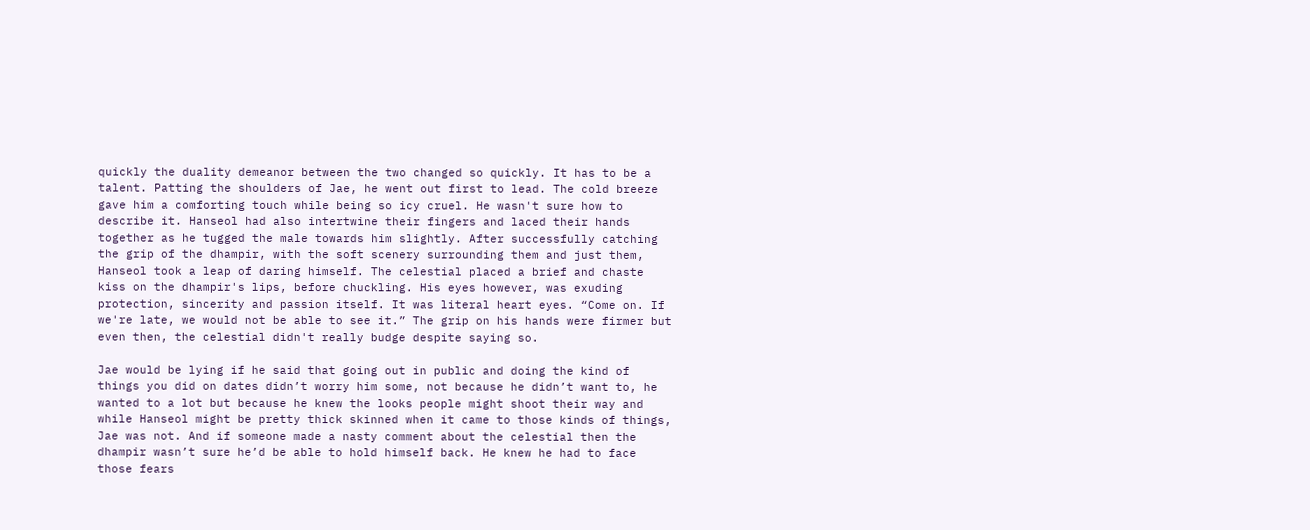quickly the duality demeanor between the two changed so quickly. It has to be a talent. Patting the shoulders of Jae, he went out first to lead. The cold breeze gave him a comforting touch while being so icy cruel. He wasn't sure how to describe it. Hanseol had also intertwine their fingers and laced their hands together as he tugged the male towards him slightly. After successfully catching the grip of the dhampir, with the soft scenery surrounding them and just them, Hanseol took a leap of daring himself. The celestial placed a brief and chaste kiss on the dhampir's lips, before chuckling. His eyes however, was exuding protection, sincerity and passion itself. It was literal heart eyes. “Come on. If we're late, we would not be able to see it.” The grip on his hands were firmer but even then, the celestial didn't really budge despite saying so.

Jae would be lying if he said that going out in public and doing the kind of things you did on dates didn’t worry him some, not because he didn’t want to, he wanted to a lot but because he knew the looks people might shoot their way and while Hanseol might be pretty thick skinned when it came to those kinds of things, Jae was not. And if someone made a nasty comment about the celestial then the dhampir wasn’t sure he’d be able to hold himself back. He knew he had to face those fears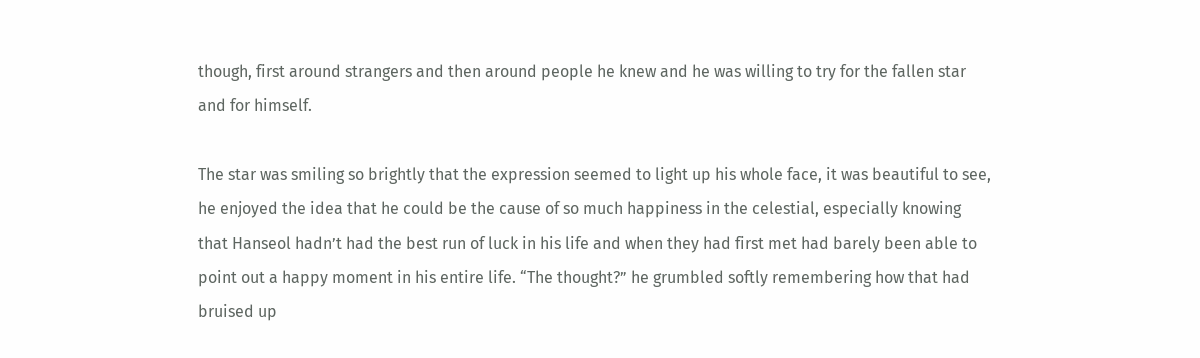though, first around strangers and then around people he knew and he was willing to try for the fallen star and for himself.

The star was smiling so brightly that the expression seemed to light up his whole face, it was beautiful to see, he enjoyed the idea that he could be the cause of so much happiness in the celestial, especially knowing that Hanseol hadn’t had the best run of luck in his life and when they had first met had barely been able to point out a happy moment in his entire life. “The thought?” he grumbled softly remembering how that had bruised up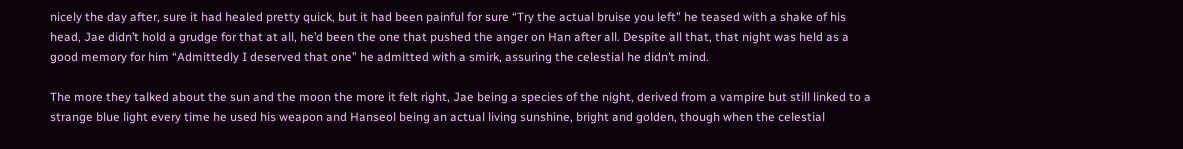nicely the day after, sure it had healed pretty quick, but it had been painful for sure “Try the actual bruise you left” he teased with a shake of his head, Jae didn’t hold a grudge for that at all, he’d been the one that pushed the anger on Han after all. Despite all that, that night was held as a good memory for him “Admittedly I deserved that one” he admitted with a smirk, assuring the celestial he didn’t mind.

The more they talked about the sun and the moon the more it felt right, Jae being a species of the night, derived from a vampire but still linked to a strange blue light every time he used his weapon and Hanseol being an actual living sunshine, bright and golden, though when the celestial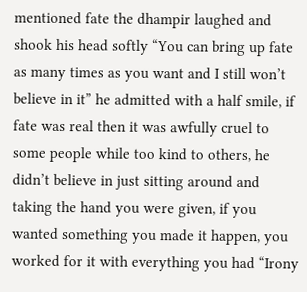mentioned fate the dhampir laughed and shook his head softly “You can bring up fate as many times as you want and I still won’t believe in it” he admitted with a half smile, if fate was real then it was awfully cruel to some people while too kind to others, he didn’t believe in just sitting around and taking the hand you were given, if you wanted something you made it happen, you worked for it with everything you had “Irony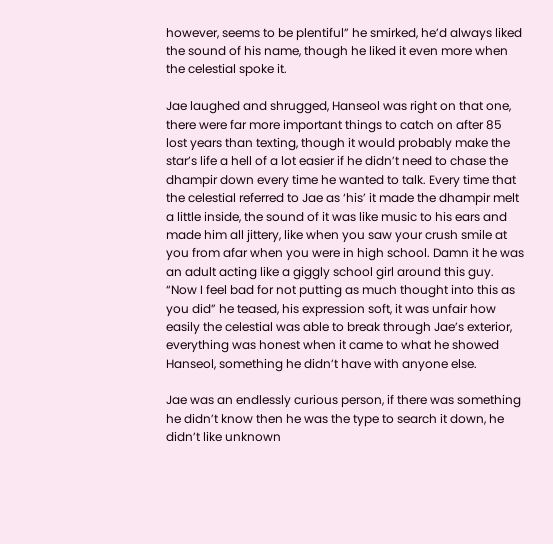however, seems to be plentiful” he smirked, he’d always liked the sound of his name, though he liked it even more when the celestial spoke it.

Jae laughed and shrugged, Hanseol was right on that one, there were far more important things to catch on after 85 lost years than texting, though it would probably make the star’s life a hell of a lot easier if he didn’t need to chase the dhampir down every time he wanted to talk. Every time that the celestial referred to Jae as ‘his’ it made the dhampir melt a little inside, the sound of it was like music to his ears and made him all jittery, like when you saw your crush smile at you from afar when you were in high school. Damn it he was an adult acting like a giggly school girl around this guy. “Now I feel bad for not putting as much thought into this as you did” he teased, his expression soft, it was unfair how easily the celestial was able to break through Jae’s exterior, everything was honest when it came to what he showed Hanseol, something he didn’t have with anyone else.

Jae was an endlessly curious person, if there was something he didn’t know then he was the type to search it down, he didn’t like unknown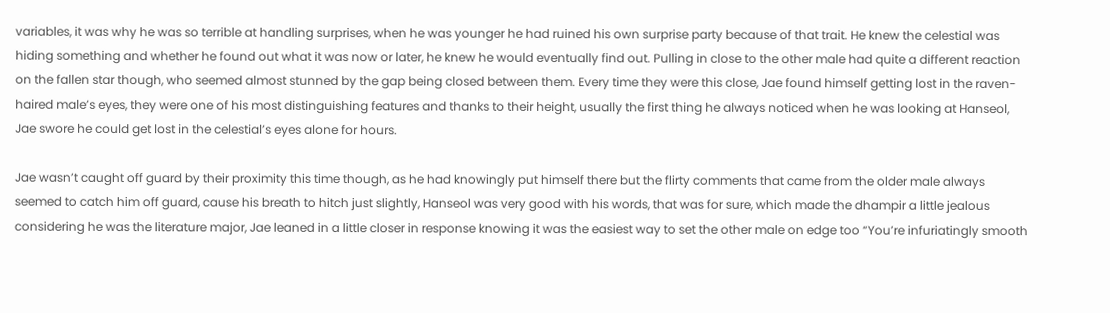variables, it was why he was so terrible at handling surprises, when he was younger he had ruined his own surprise party because of that trait. He knew the celestial was hiding something and whether he found out what it was now or later, he knew he would eventually find out. Pulling in close to the other male had quite a different reaction on the fallen star though, who seemed almost stunned by the gap being closed between them. Every time they were this close, Jae found himself getting lost in the raven-haired male’s eyes, they were one of his most distinguishing features and thanks to their height, usually the first thing he always noticed when he was looking at Hanseol, Jae swore he could get lost in the celestial’s eyes alone for hours.

Jae wasn’t caught off guard by their proximity this time though, as he had knowingly put himself there but the flirty comments that came from the older male always seemed to catch him off guard, cause his breath to hitch just slightly, Hanseol was very good with his words, that was for sure, which made the dhampir a little jealous considering he was the literature major, Jae leaned in a little closer in response knowing it was the easiest way to set the other male on edge too “You’re infuriatingly smooth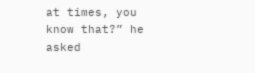at times, you know that?” he asked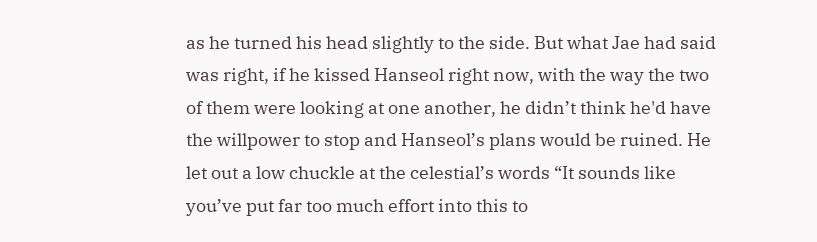as he turned his head slightly to the side. But what Jae had said was right, if he kissed Hanseol right now, with the way the two of them were looking at one another, he didn’t think he'd have the willpower to stop and Hanseol’s plans would be ruined. He let out a low chuckle at the celestial’s words “It sounds like you’ve put far too much effort into this to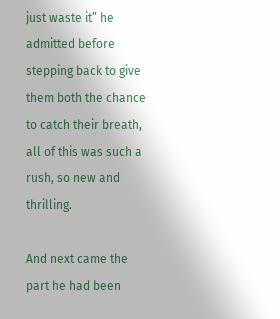just waste it” he admitted before stepping back to give them both the chance to catch their breath, all of this was such a rush, so new and thrilling.

And next came the part he had been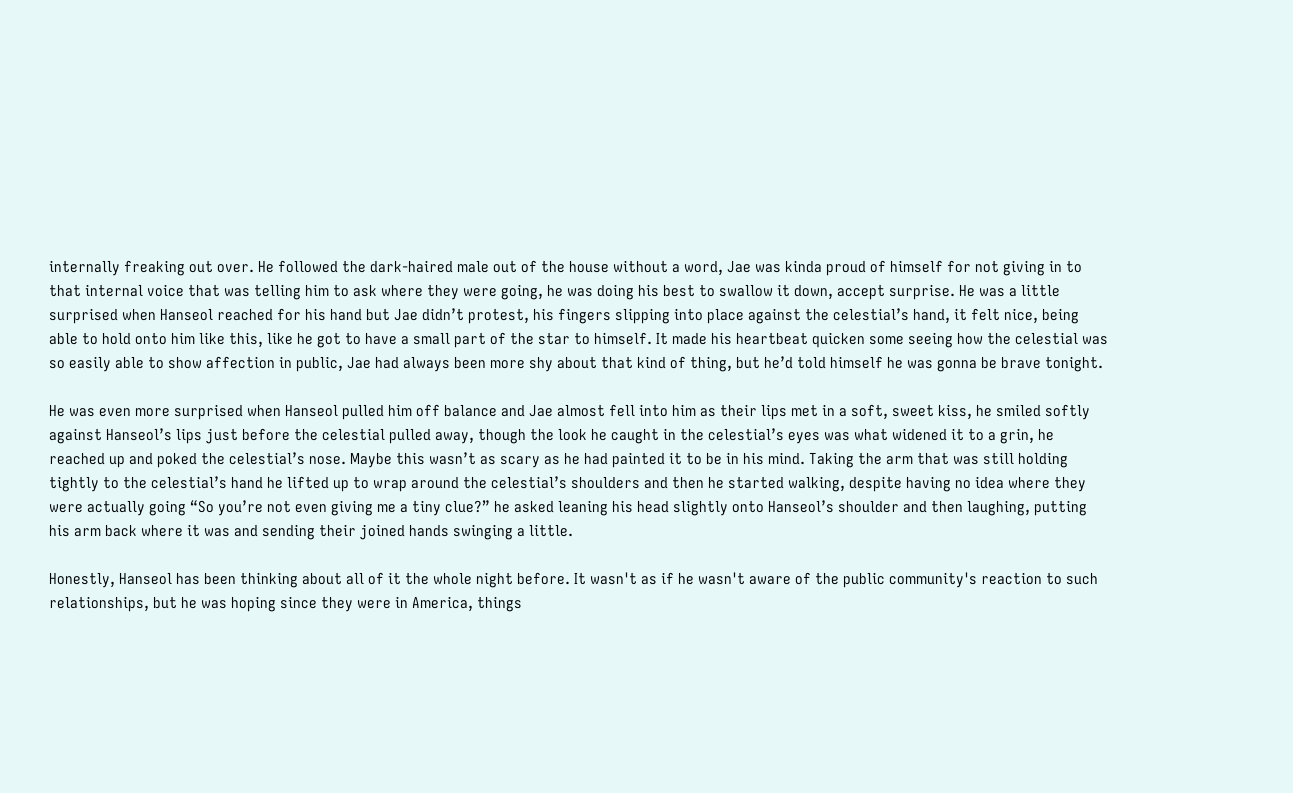internally freaking out over. He followed the dark-haired male out of the house without a word, Jae was kinda proud of himself for not giving in to that internal voice that was telling him to ask where they were going, he was doing his best to swallow it down, accept surprise. He was a little surprised when Hanseol reached for his hand but Jae didn’t protest, his fingers slipping into place against the celestial’s hand, it felt nice, being able to hold onto him like this, like he got to have a small part of the star to himself. It made his heartbeat quicken some seeing how the celestial was so easily able to show affection in public, Jae had always been more shy about that kind of thing, but he’d told himself he was gonna be brave tonight.

He was even more surprised when Hanseol pulled him off balance and Jae almost fell into him as their lips met in a soft, sweet kiss, he smiled softly against Hanseol’s lips just before the celestial pulled away, though the look he caught in the celestial’s eyes was what widened it to a grin, he reached up and poked the celestial’s nose. Maybe this wasn’t as scary as he had painted it to be in his mind. Taking the arm that was still holding tightly to the celestial’s hand he lifted up to wrap around the celestial’s shoulders and then he started walking, despite having no idea where they were actually going “So you’re not even giving me a tiny clue?” he asked leaning his head slightly onto Hanseol’s shoulder and then laughing, putting his arm back where it was and sending their joined hands swinging a little.

Honestly, Hanseol has been thinking about all of it the whole night before. It wasn't as if he wasn't aware of the public community's reaction to such relationships, but he was hoping since they were in America, things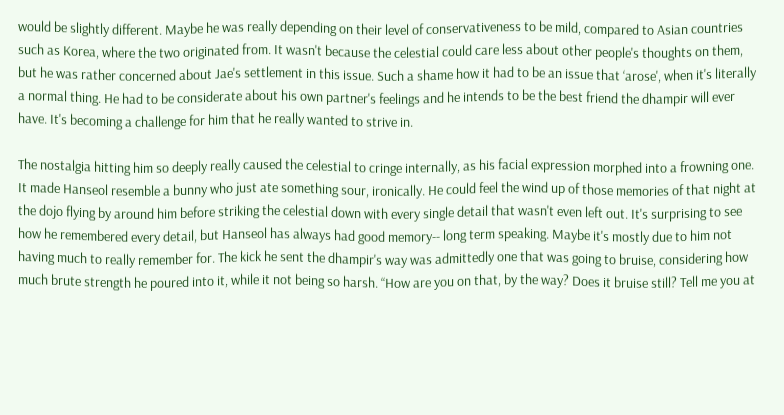would be slightly different. Maybe he was really depending on their level of conservativeness to be mild, compared to Asian countries such as Korea, where the two originated from. It wasn't because the celestial could care less about other people's thoughts on them, but he was rather concerned about Jae's settlement in this issue. Such a shame how it had to be an issue that ‘arose', when it's literally a normal thing. He had to be considerate about his own partner's feelings and he intends to be the best friend the dhampir will ever have. It's becoming a challenge for him that he really wanted to strive in.

The nostalgia hitting him so deeply really caused the celestial to cringe internally, as his facial expression morphed into a frowning one. It made Hanseol resemble a bunny who just ate something sour, ironically. He could feel the wind up of those memories of that night at the dojo flying by around him before striking the celestial down with every single detail that wasn't even left out. It's surprising to see how he remembered every detail, but Hanseol has always had good memory-- long term speaking. Maybe it's mostly due to him not having much to really remember for. The kick he sent the dhampir's way was admittedly one that was going to bruise, considering how much brute strength he poured into it, while it not being so harsh. “How are you on that, by the way? Does it bruise still? Tell me you at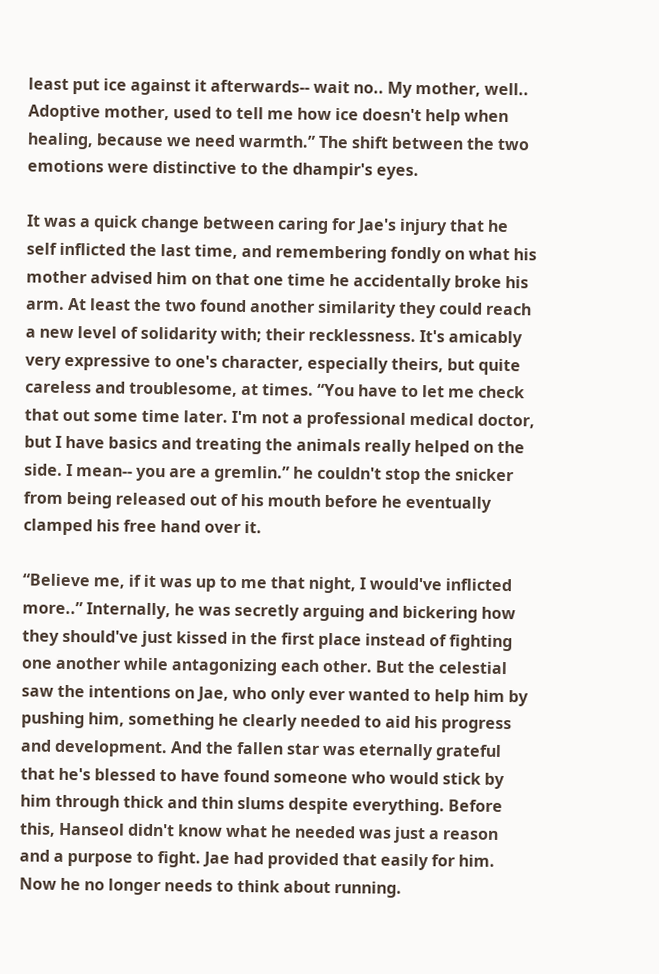least put ice against it afterwards-- wait no.. My mother, well.. Adoptive mother, used to tell me how ice doesn't help when healing, because we need warmth.” The shift between the two emotions were distinctive to the dhampir's eyes.

It was a quick change between caring for Jae's injury that he self inflicted the last time, and remembering fondly on what his mother advised him on that one time he accidentally broke his arm. At least the two found another similarity they could reach a new level of solidarity with; their recklessness. It's amicably very expressive to one's character, especially theirs, but quite careless and troublesome, at times. “You have to let me check that out some time later. I'm not a professional medical doctor, but I have basics and treating the animals really helped on the side. I mean-- you are a gremlin.” he couldn't stop the snicker from being released out of his mouth before he eventually clamped his free hand over it.

“Believe me, if it was up to me that night, I would've inflicted more..” Internally, he was secretly arguing and bickering how they should've just kissed in the first place instead of fighting one another while antagonizing each other. But the celestial saw the intentions on Jae, who only ever wanted to help him by pushing him, something he clearly needed to aid his progress and development. And the fallen star was eternally grateful that he's blessed to have found someone who would stick by him through thick and thin slums despite everything. Before this, Hanseol didn't know what he needed was just a reason and a purpose to fight. Jae had provided that easily for him. Now he no longer needs to think about running.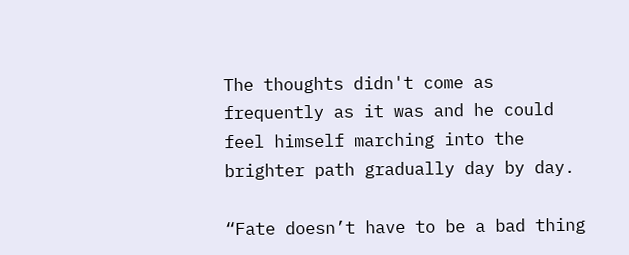The thoughts didn't come as frequently as it was and he could feel himself marching into the brighter path gradually day by day.

“Fate doesn’t have to be a bad thing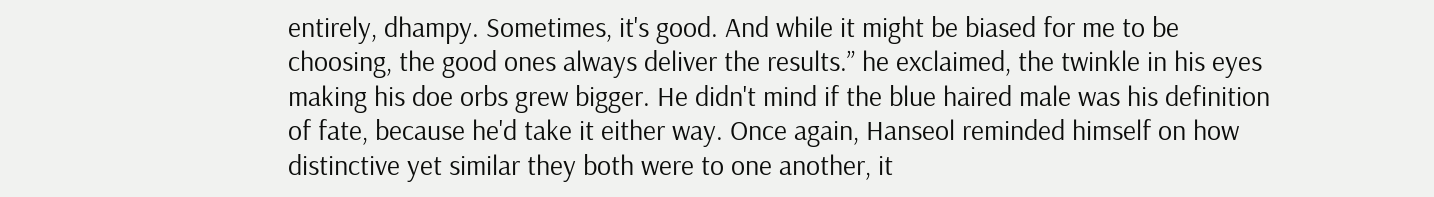entirely, dhampy. Sometimes, it's good. And while it might be biased for me to be choosing, the good ones always deliver the results.” he exclaimed, the twinkle in his eyes making his doe orbs grew bigger. He didn't mind if the blue haired male was his definition of fate, because he'd take it either way. Once again, Hanseol reminded himself on how distinctive yet similar they both were to one another, it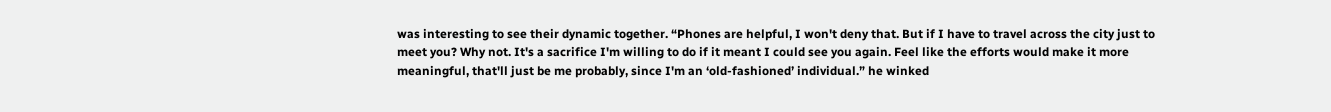was interesting to see their dynamic together. “Phones are helpful, I won't deny that. But if I have to travel across the city just to meet you? Why not. It's a sacrifice I'm willing to do if it meant I could see you again. Feel like the efforts would make it more meaningful, that'll just be me probably, since I'm an ‘old-fashioned’ individual.” he winked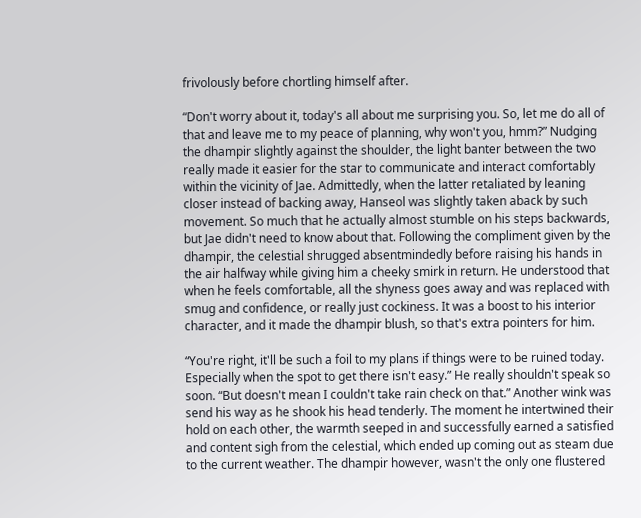frivolously before chortling himself after.

“Don't worry about it, today's all about me surprising you. So, let me do all of that and leave me to my peace of planning, why won't you, hmm?” Nudging the dhampir slightly against the shoulder, the light banter between the two really made it easier for the star to communicate and interact comfortably within the vicinity of Jae. Admittedly, when the latter retaliated by leaning closer instead of backing away, Hanseol was slightly taken aback by such movement. So much that he actually almost stumble on his steps backwards, but Jae didn't need to know about that. Following the compliment given by the dhampir, the celestial shrugged absentmindedly before raising his hands in the air halfway while giving him a cheeky smirk in return. He understood that when he feels comfortable, all the shyness goes away and was replaced with smug and confidence, or really just cockiness. It was a boost to his interior character, and it made the dhampir blush, so that's extra pointers for him.

“You're right, it'll be such a foil to my plans if things were to be ruined today. Especially when the spot to get there isn't easy.” He really shouldn't speak so soon. “But doesn't mean I couldn't take rain check on that.” Another wink was send his way as he shook his head tenderly. The moment he intertwined their hold on each other, the warmth seeped in and successfully earned a satisfied and content sigh from the celestial, which ended up coming out as steam due to the current weather. The dhampir however, wasn't the only one flustered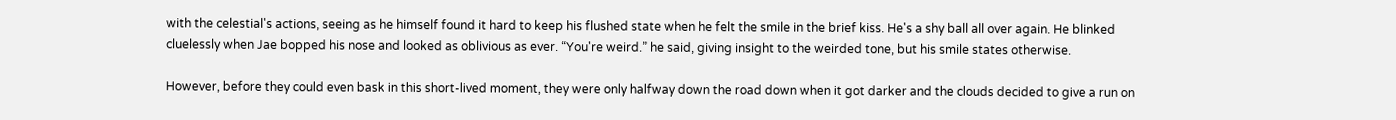with the celestial's actions, seeing as he himself found it hard to keep his flushed state when he felt the smile in the brief kiss. He's a shy ball all over again. He blinked cluelessly when Jae bopped his nose and looked as oblivious as ever. “You're weird.” he said, giving insight to the weirded tone, but his smile states otherwise.

However, before they could even bask in this short-lived moment, they were only halfway down the road down when it got darker and the clouds decided to give a run on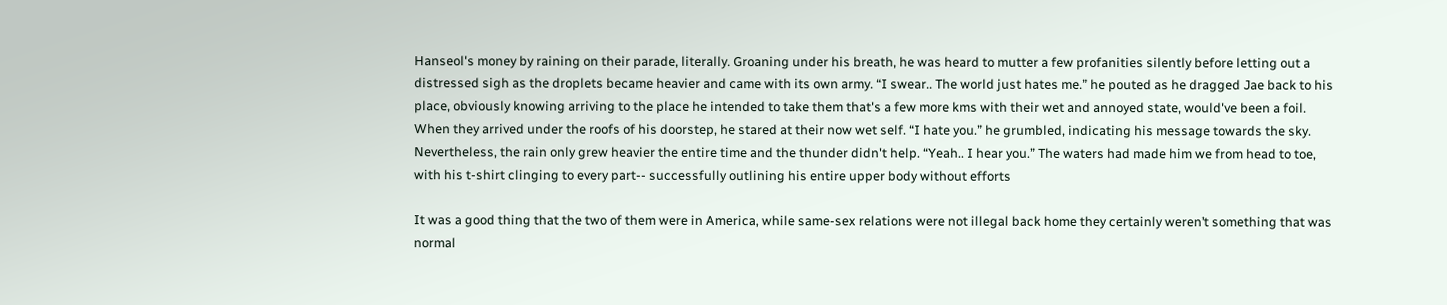Hanseol's money by raining on their parade, literally. Groaning under his breath, he was heard to mutter a few profanities silently before letting out a distressed sigh as the droplets became heavier and came with its own army. “I swear.. The world just hates me.” he pouted as he dragged Jae back to his place, obviously knowing arriving to the place he intended to take them that's a few more kms with their wet and annoyed state, would've been a foil. When they arrived under the roofs of his doorstep, he stared at their now wet self. “I hate you.” he grumbled, indicating his message towards the sky. Nevertheless, the rain only grew heavier the entire time and the thunder didn't help. “Yeah.. I hear you.” The waters had made him we from head to toe, with his t-shirt clinging to every part-- successfully outlining his entire upper body without efforts

It was a good thing that the two of them were in America, while same-sex relations were not illegal back home they certainly weren’t something that was normal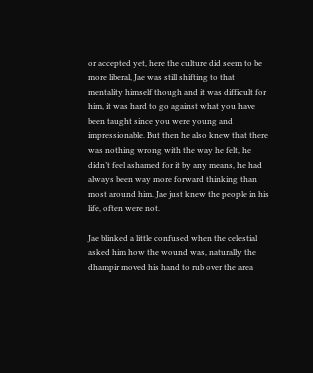or accepted yet, here the culture did seem to be more liberal, Jae was still shifting to that mentality himself though and it was difficult for him, it was hard to go against what you have been taught since you were young and impressionable. But then he also knew that there was nothing wrong with the way he felt, he didn’t feel ashamed for it by any means, he had always been way more forward thinking than most around him. Jae just knew the people in his life, often were not.

Jae blinked a little confused when the celestial asked him how the wound was, naturally the dhampir moved his hand to rub over the area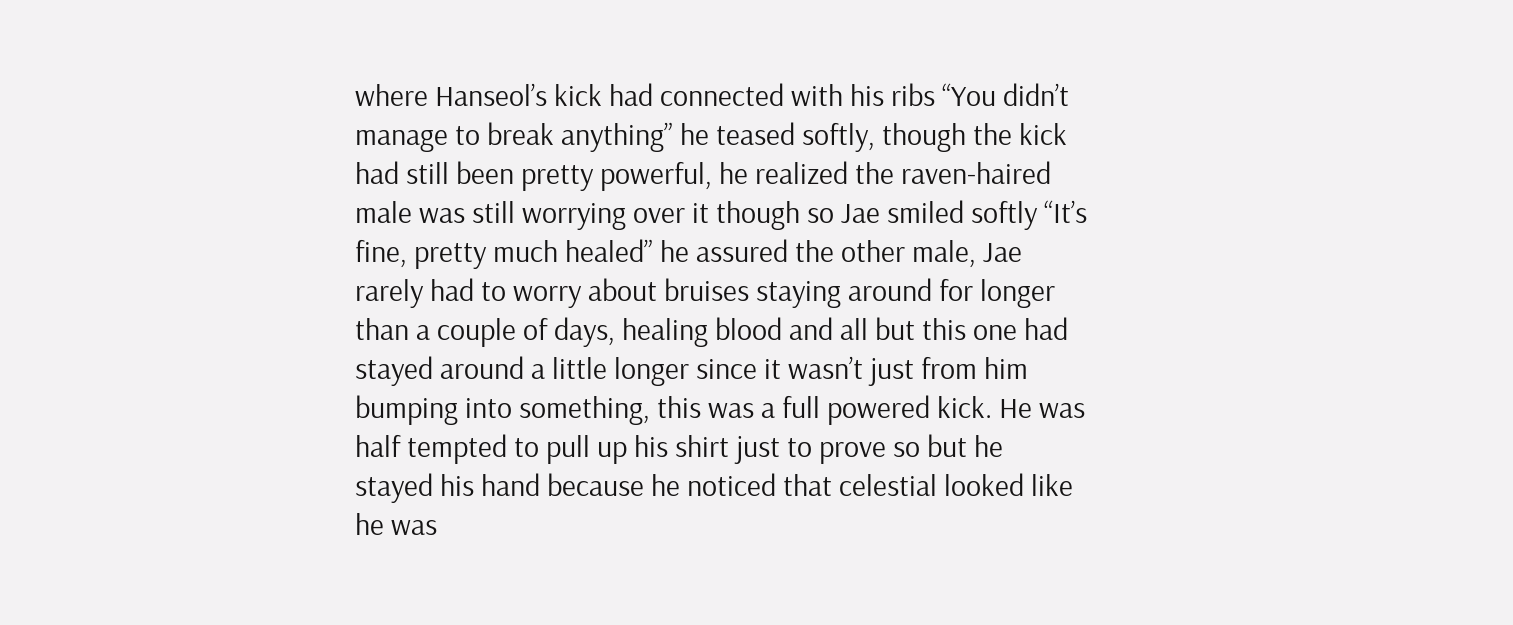where Hanseol’s kick had connected with his ribs “You didn’t manage to break anything” he teased softly, though the kick had still been pretty powerful, he realized the raven-haired male was still worrying over it though so Jae smiled softly “It’s fine, pretty much healed” he assured the other male, Jae rarely had to worry about bruises staying around for longer than a couple of days, healing blood and all but this one had stayed around a little longer since it wasn’t just from him  bumping into something, this was a full powered kick. He was half tempted to pull up his shirt just to prove so but he stayed his hand because he noticed that celestial looked like he was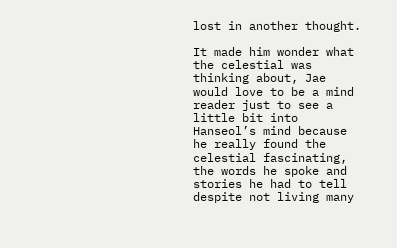lost in another thought.

It made him wonder what the celestial was thinking about, Jae would love to be a mind reader just to see a little bit into Hanseol’s mind because he really found the celestial fascinating, the words he spoke and stories he had to tell despite not living many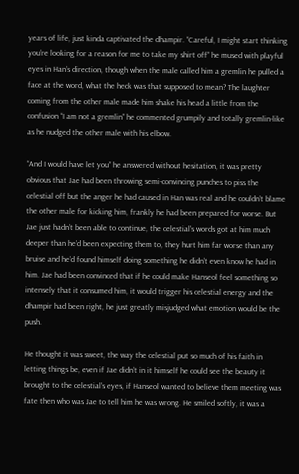years of life, just kinda captivated the dhampir. “Careful, I might start thinking you’re looking for a reason for me to take my shirt off” he mused with playful eyes in Han’s direction, though when the male called him a gremlin he pulled a face at the word, what the heck was that supposed to mean? The laughter coming from the other male made him shake his head a little from the confusion “I am not a gremlin” he commented grumpily and totally gremlin-like as he nudged the other male with his elbow.

“And I would have let you” he answered without hesitation, it was pretty obvious that Jae had been throwing semi-convincing punches to piss the celestial off but the anger he had caused in Han was real and he couldn’t blame the other male for kicking him, frankly he had been prepared for worse. But Jae just hadn’t been able to continue, the celestial’s words got at him much deeper than he’d been expecting them to, they hurt him far worse than any bruise and he’d found himself doing something he didn’t even know he had in him. Jae had been convinced that if he could make Hanseol feel something so intensely that it consumed him, it would trigger his celestial energy and the dhampir had been right, he just greatly misjudged what emotion would be the push.

He thought it was sweet, the way the celestial put so much of his faith in letting things be, even if Jae didn’t in it himself he could see the beauty it brought to the celestial’s eyes, if Hanseol wanted to believe them meeting was fate then who was Jae to tell him he was wrong. He smiled softly, it was a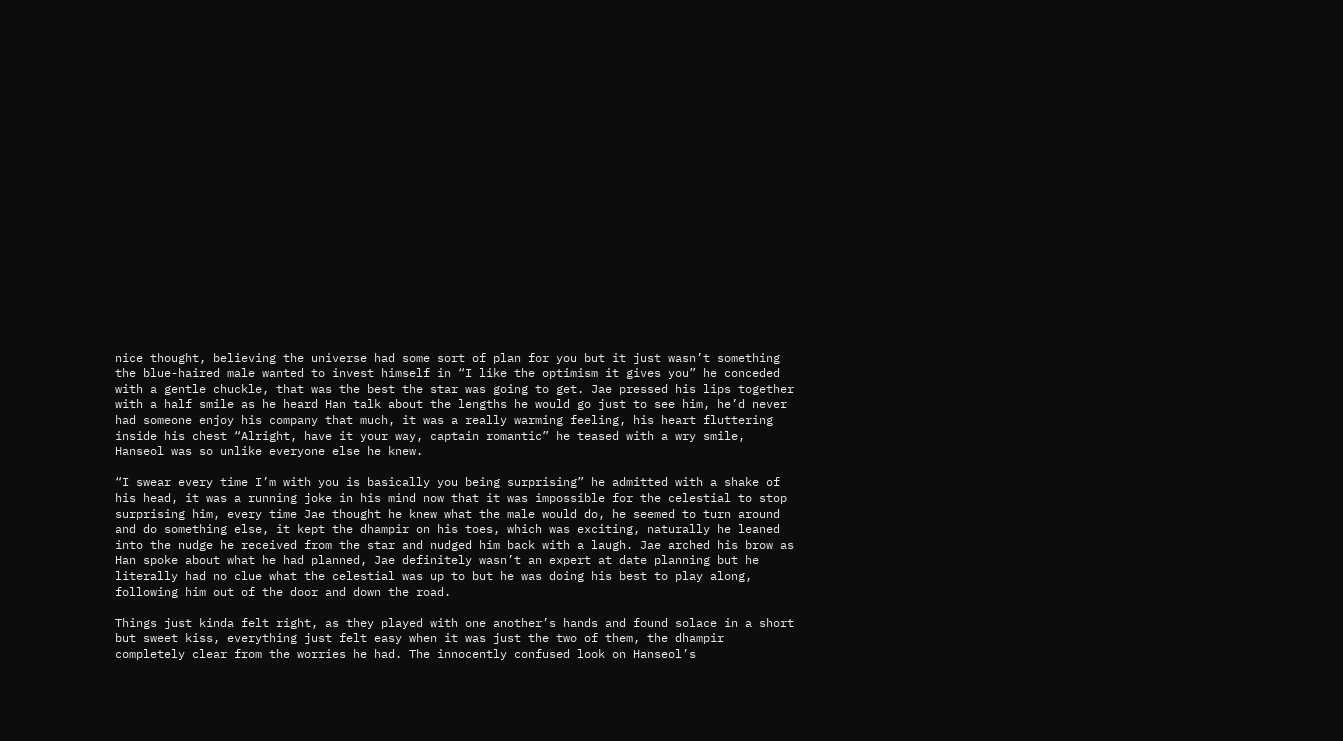nice thought, believing the universe had some sort of plan for you but it just wasn’t something the blue-haired male wanted to invest himself in “I like the optimism it gives you” he conceded with a gentle chuckle, that was the best the star was going to get. Jae pressed his lips together with a half smile as he heard Han talk about the lengths he would go just to see him, he’d never had someone enjoy his company that much, it was a really warming feeling, his heart fluttering inside his chest “Alright, have it your way, captain romantic” he teased with a wry smile, Hanseol was so unlike everyone else he knew.

“I swear every time I’m with you is basically you being surprising” he admitted with a shake of his head, it was a running joke in his mind now that it was impossible for the celestial to stop surprising him, every time Jae thought he knew what the male would do, he seemed to turn around and do something else, it kept the dhampir on his toes, which was exciting, naturally he leaned into the nudge he received from the star and nudged him back with a laugh. Jae arched his brow as Han spoke about what he had planned, Jae definitely wasn’t an expert at date planning but he literally had no clue what the celestial was up to but he was doing his best to play along, following him out of the door and down the road.

Things just kinda felt right, as they played with one another’s hands and found solace in a short but sweet kiss, everything just felt easy when it was just the two of them, the dhampir completely clear from the worries he had. The innocently confused look on Hanseol’s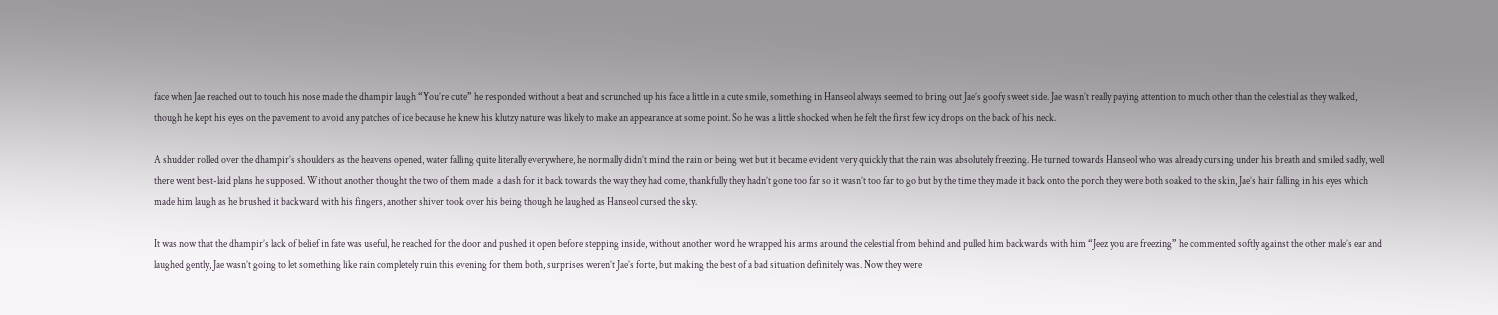face when Jae reached out to touch his nose made the dhampir laugh “You’re cute” he responded without a beat and scrunched up his face a little in a cute smile, something in Hanseol always seemed to bring out Jae’s goofy sweet side. Jae wasn’t really paying attention to much other than the celestial as they walked, though he kept his eyes on the pavement to avoid any patches of ice because he knew his klutzy nature was likely to make an appearance at some point. So he was a little shocked when he felt the first few icy drops on the back of his neck.

A shudder rolled over the dhampir’s shoulders as the heavens opened, water falling quite literally everywhere, he normally didn’t mind the rain or being wet but it became evident very quickly that the rain was absolutely freezing. He turned towards Hanseol who was already cursing under his breath and smiled sadly, well there went best-laid plans he supposed. Without another thought the two of them made  a dash for it back towards the way they had come, thankfully they hadn’t gone too far so it wasn’t too far to go but by the time they made it back onto the porch they were both soaked to the skin, Jae’s hair falling in his eyes which made him laugh as he brushed it backward with his fingers, another shiver took over his being though he laughed as Hanseol cursed the sky.

It was now that the dhampir’s lack of belief in fate was useful, he reached for the door and pushed it open before stepping inside, without another word he wrapped his arms around the celestial from behind and pulled him backwards with him “Jeez you are freezing” he commented softly against the other male’s ear and laughed gently, Jae wasn’t going to let something like rain completely ruin this evening for them both, surprises weren’t Jae’s forte, but making the best of a bad situation definitely was. Now they were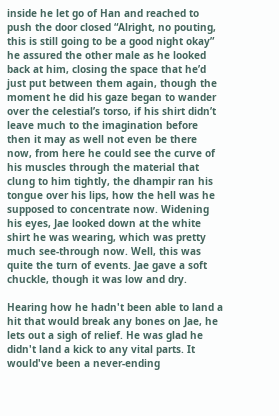inside he let go of Han and reached to push the door closed “Alright, no pouting, this is still going to be a good night okay” he assured the other male as he looked back at him, closing the space that he’d just put between them again, though the moment he did his gaze began to wander over the celestial’s torso, if his shirt didn’t leave much to the imagination before then it may as well not even be there now, from here he could see the curve of his muscles through the material that clung to him tightly, the dhampir ran his tongue over his lips, how the hell was he supposed to concentrate now. Widening his eyes, Jae looked down at the white shirt he was wearing, which was pretty much see-through now. Well, this was quite the turn of events. Jae gave a soft chuckle, though it was low and dry.

Hearing how he hadn't been able to land a hit that would break any bones on Jae, he lets out a sigh of relief. He was glad he didn't land a kick to any vital parts. It would've been a never-ending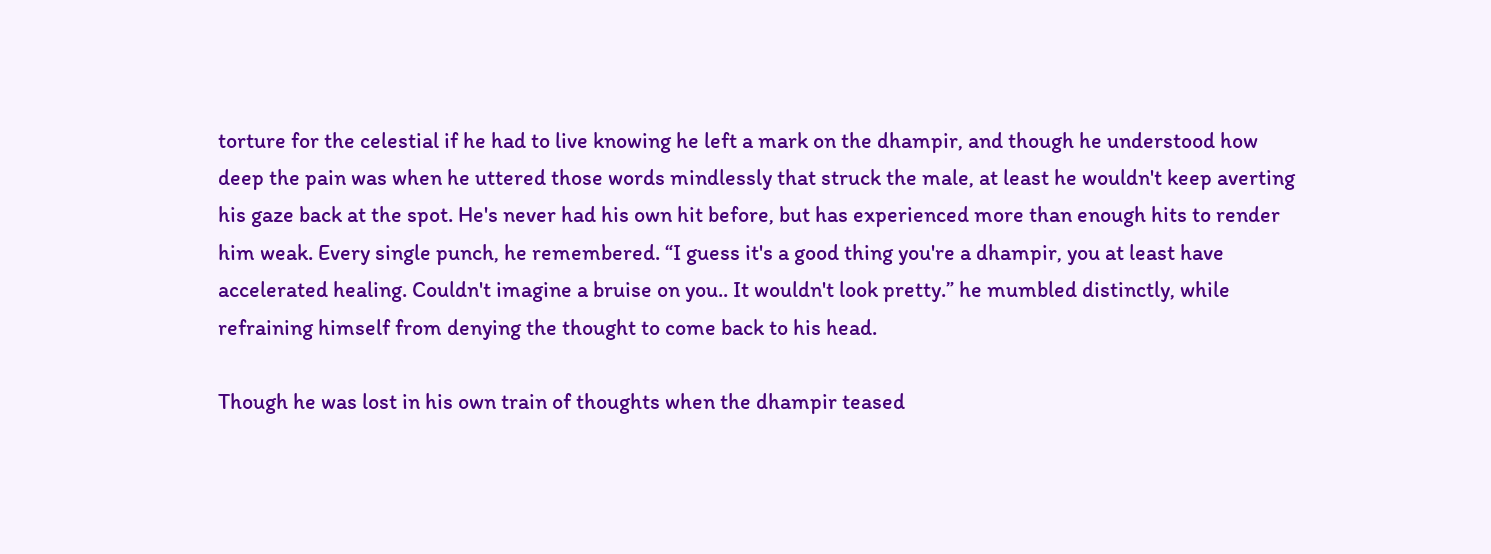torture for the celestial if he had to live knowing he left a mark on the dhampir, and though he understood how deep the pain was when he uttered those words mindlessly that struck the male, at least he wouldn't keep averting his gaze back at the spot. He's never had his own hit before, but has experienced more than enough hits to render him weak. Every single punch, he remembered. “I guess it's a good thing you're a dhampir, you at least have accelerated healing. Couldn't imagine a bruise on you.. It wouldn't look pretty.” he mumbled distinctly, while refraining himself from denying the thought to come back to his head.

Though he was lost in his own train of thoughts when the dhampir teased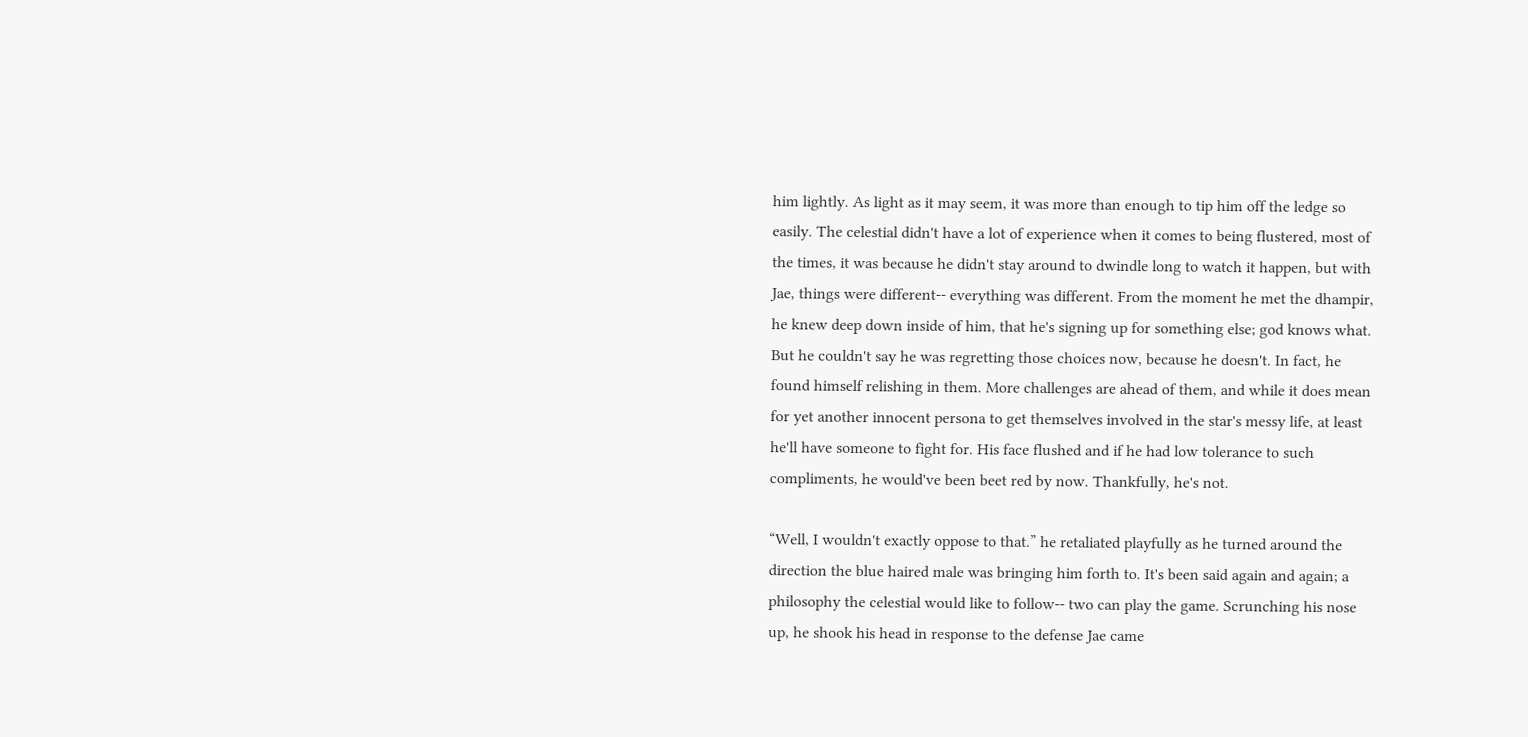him lightly. As light as it may seem, it was more than enough to tip him off the ledge so easily. The celestial didn't have a lot of experience when it comes to being flustered, most of the times, it was because he didn't stay around to dwindle long to watch it happen, but with Jae, things were different-- everything was different. From the moment he met the dhampir, he knew deep down inside of him, that he's signing up for something else; god knows what. But he couldn't say he was regretting those choices now, because he doesn't. In fact, he found himself relishing in them. More challenges are ahead of them, and while it does mean for yet another innocent persona to get themselves involved in the star's messy life, at least he'll have someone to fight for. His face flushed and if he had low tolerance to such compliments, he would've been beet red by now. Thankfully, he's not.

“Well, I wouldn't exactly oppose to that.” he retaliated playfully as he turned around the direction the blue haired male was bringing him forth to. It's been said again and again; a philosophy the celestial would like to follow-- two can play the game. Scrunching his nose up, he shook his head in response to the defense Jae came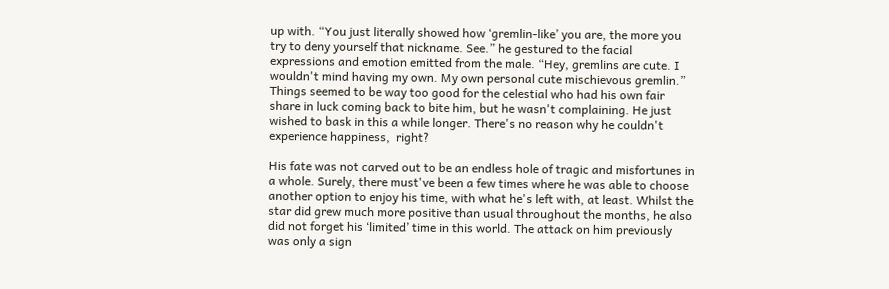up with. “You just literally showed how ‘gremlin-like’ you are, the more you try to deny yourself that nickname. See.” he gestured to the facial expressions and emotion emitted from the male. “Hey, gremlins are cute. I wouldn't mind having my own. My own personal cute mischievous gremlin.” Things seemed to be way too good for the celestial who had his own fair share in luck coming back to bite him, but he wasn't complaining. He just wished to bask in this a while longer. There's no reason why he couldn't experience happiness,  right?

His fate was not carved out to be an endless hole of tragic and misfortunes in a whole. Surely, there must've been a few times where he was able to choose another option to enjoy his time, with what he's left with, at least. Whilst the star did grew much more positive than usual throughout the months, he also did not forget his ‘limited’ time in this world. The attack on him previously was only a sign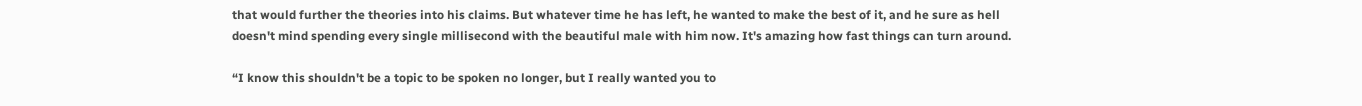that would further the theories into his claims. But whatever time he has left, he wanted to make the best of it, and he sure as hell doesn't mind spending every single millisecond with the beautiful male with him now. It's amazing how fast things can turn around.

“I know this shouldn't be a topic to be spoken no longer, but I really wanted you to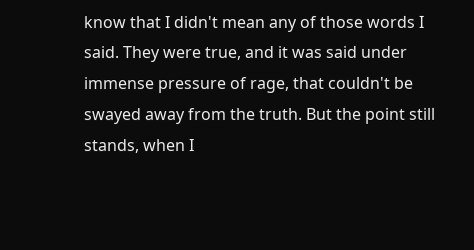know that I didn't mean any of those words I said. They were true, and it was said under immense pressure of rage, that couldn't be swayed away from the truth. But the point still stands, when I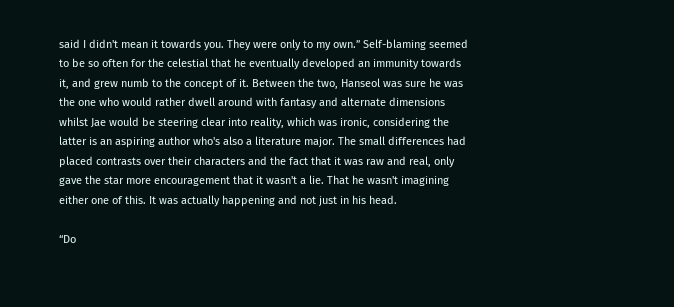said I didn't mean it towards you. They were only to my own.” Self-blaming seemed to be so often for the celestial that he eventually developed an immunity towards it, and grew numb to the concept of it. Between the two, Hanseol was sure he was the one who would rather dwell around with fantasy and alternate dimensions whilst Jae would be steering clear into reality, which was ironic, considering the latter is an aspiring author who's also a literature major. The small differences had placed contrasts over their characters and the fact that it was raw and real, only gave the star more encouragement that it wasn't a lie. That he wasn't imagining either one of this. It was actually happening and not just in his head.

“Do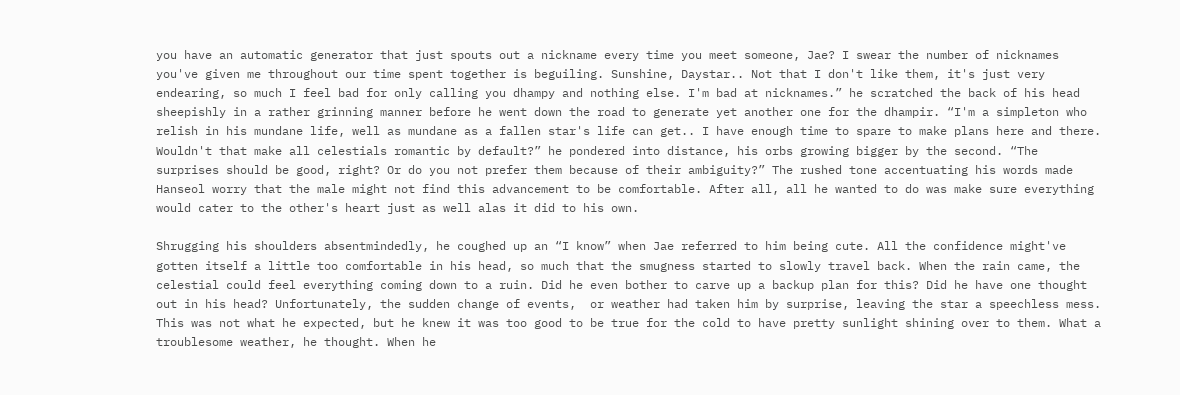you have an automatic generator that just spouts out a nickname every time you meet someone, Jae? I swear the number of nicknames you've given me throughout our time spent together is beguiling. Sunshine, Daystar.. Not that I don't like them, it's just very endearing, so much I feel bad for only calling you dhampy and nothing else. I'm bad at nicknames.” he scratched the back of his head sheepishly in a rather grinning manner before he went down the road to generate yet another one for the dhampir. “I'm a simpleton who relish in his mundane life, well as mundane as a fallen star's life can get.. I have enough time to spare to make plans here and there. Wouldn't that make all celestials romantic by default?” he pondered into distance, his orbs growing bigger by the second. “The surprises should be good, right? Or do you not prefer them because of their ambiguity?” The rushed tone accentuating his words made Hanseol worry that the male might not find this advancement to be comfortable. After all, all he wanted to do was make sure everything would cater to the other's heart just as well alas it did to his own.

Shrugging his shoulders absentmindedly, he coughed up an “I know” when Jae referred to him being cute. All the confidence might've gotten itself a little too comfortable in his head, so much that the smugness started to slowly travel back. When the rain came, the celestial could feel everything coming down to a ruin. Did he even bother to carve up a backup plan for this? Did he have one thought out in his head? Unfortunately, the sudden change of events,  or weather had taken him by surprise, leaving the star a speechless mess. This was not what he expected, but he knew it was too good to be true for the cold to have pretty sunlight shining over to them. What a troublesome weather, he thought. When he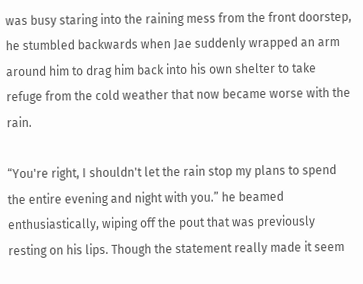was busy staring into the raining mess from the front doorstep, he stumbled backwards when Jae suddenly wrapped an arm around him to drag him back into his own shelter to take refuge from the cold weather that now became worse with the rain.

“You're right, I shouldn't let the rain stop my plans to spend the entire evening and night with you.” he beamed enthusiastically, wiping off the pout that was previously resting on his lips. Though the statement really made it seem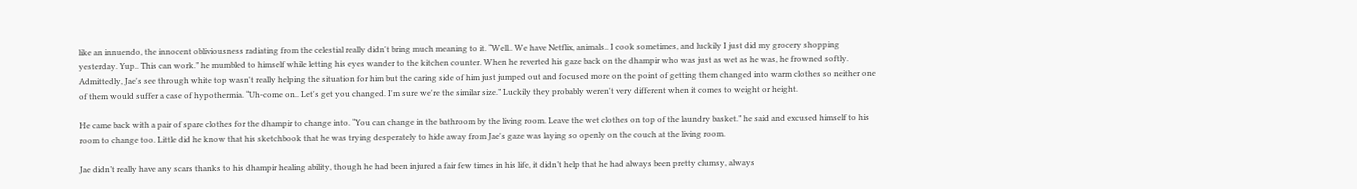like an innuendo, the innocent obliviousness radiating from the celestial really didn't bring much meaning to it. “Well.. We have Netflix, animals.. I cook sometimes, and luckily I just did my grocery shopping yesterday. Yup.. This can work.” he mumbled to himself while letting his eyes wander to the kitchen counter. When he reverted his gaze back on the dhampir who was just as wet as he was, he frowned softly. Admittedly, Jae's see through white top wasn't really helping the situation for him but the caring side of him just jumped out and focused more on the point of getting them changed into warm clothes so neither one of them would suffer a case of hypothermia. “Uh-come on.. Let's get you changed. I'm sure we're the similar size.” Luckily they probably weren't very different when it comes to weight or height.

He came back with a pair of spare clothes for the dhampir to change into. “You can change in the bathroom by the living room. Leave the wet clothes on top of the laundry basket.” he said and excused himself to his room to change too. Little did he know that his sketchbook that he was trying desperately to hide away from Jae's gaze was laying so openly on the couch at the living room.

Jae didn’t really have any scars thanks to his dhampir healing ability, though he had been injured a fair few times in his life, it didn’t help that he had always been pretty clumsy, always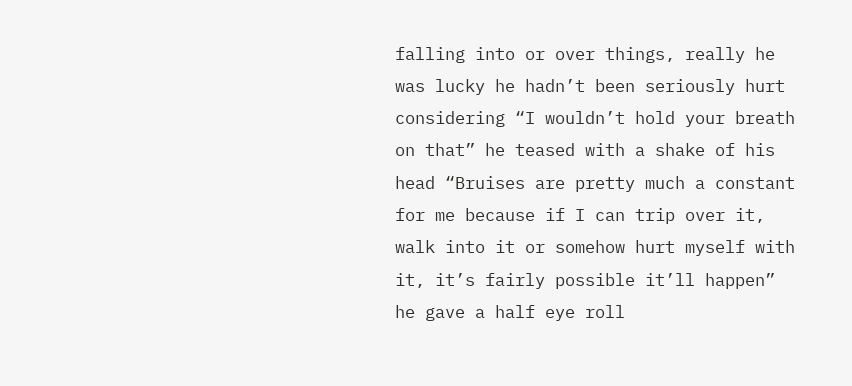falling into or over things, really he was lucky he hadn’t been seriously hurt considering “I wouldn’t hold your breath on that” he teased with a shake of his head “Bruises are pretty much a constant for me because if I can trip over it, walk into it or somehow hurt myself with it, it’s fairly possible it’ll happen” he gave a half eye roll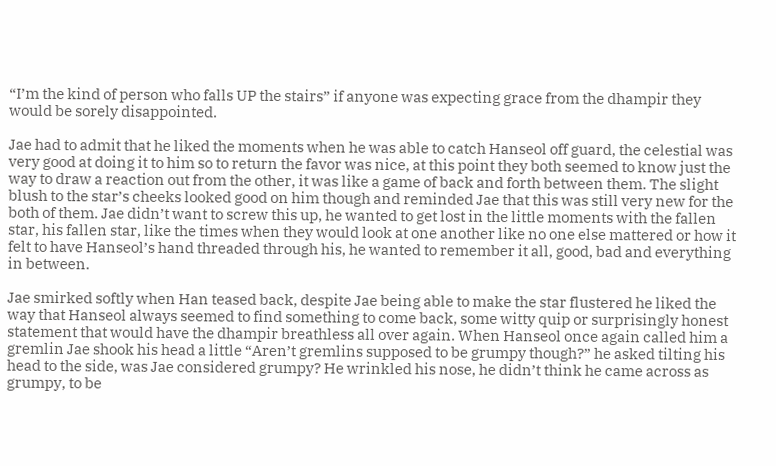“I’m the kind of person who falls UP the stairs” if anyone was expecting grace from the dhampir they would be sorely disappointed.

Jae had to admit that he liked the moments when he was able to catch Hanseol off guard, the celestial was very good at doing it to him so to return the favor was nice, at this point they both seemed to know just the way to draw a reaction out from the other, it was like a game of back and forth between them. The slight blush to the star’s cheeks looked good on him though and reminded Jae that this was still very new for the both of them. Jae didn’t want to screw this up, he wanted to get lost in the little moments with the fallen star, his fallen star, like the times when they would look at one another like no one else mattered or how it felt to have Hanseol’s hand threaded through his, he wanted to remember it all, good, bad and everything in between.

Jae smirked softly when Han teased back, despite Jae being able to make the star flustered he liked the way that Hanseol always seemed to find something to come back, some witty quip or surprisingly honest statement that would have the dhampir breathless all over again. When Hanseol once again called him a gremlin Jae shook his head a little “Aren’t gremlins supposed to be grumpy though?” he asked tilting his head to the side, was Jae considered grumpy? He wrinkled his nose, he didn’t think he came across as grumpy, to be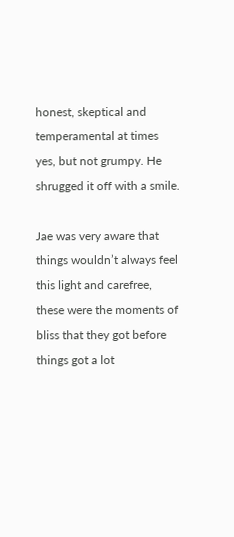honest, skeptical and temperamental at times yes, but not grumpy. He shrugged it off with a smile.

Jae was very aware that things wouldn’t always feel this light and carefree, these were the moments of bliss that they got before things got a lot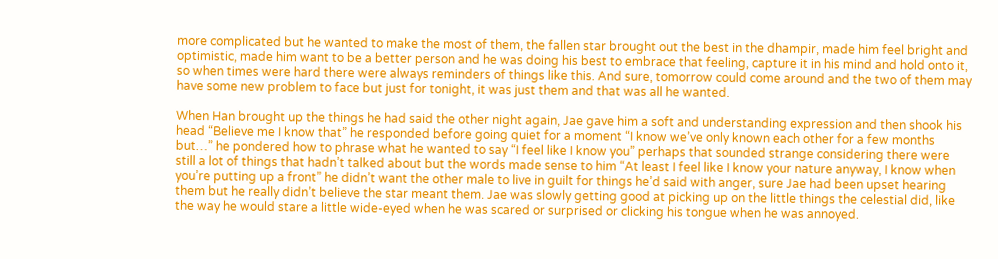more complicated but he wanted to make the most of them, the fallen star brought out the best in the dhampir, made him feel bright and optimistic, made him want to be a better person and he was doing his best to embrace that feeling, capture it in his mind and hold onto it, so when times were hard there were always reminders of things like this. And sure, tomorrow could come around and the two of them may have some new problem to face but just for tonight, it was just them and that was all he wanted.

When Han brought up the things he had said the other night again, Jae gave him a soft and understanding expression and then shook his head “Believe me I know that” he responded before going quiet for a moment “I know we’ve only known each other for a few months but…” he pondered how to phrase what he wanted to say “I feel like I know you” perhaps that sounded strange considering there were still a lot of things that hadn’t talked about but the words made sense to him “At least I feel like I know your nature anyway, I know when you’re putting up a front” he didn’t want the other male to live in guilt for things he’d said with anger, sure Jae had been upset hearing them but he really didn’t believe the star meant them. Jae was slowly getting good at picking up on the little things the celestial did, like the way he would stare a little wide-eyed when he was scared or surprised or clicking his tongue when he was annoyed.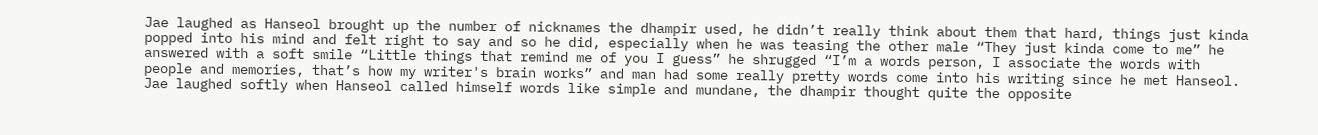Jae laughed as Hanseol brought up the number of nicknames the dhampir used, he didn’t really think about them that hard, things just kinda popped into his mind and felt right to say and so he did, especially when he was teasing the other male “They just kinda come to me” he answered with a soft smile “Little things that remind me of you I guess” he shrugged “I’m a words person, I associate the words with people and memories, that’s how my writer's brain works” and man had some really pretty words come into his writing since he met Hanseol. Jae laughed softly when Hanseol called himself words like simple and mundane, the dhampir thought quite the opposite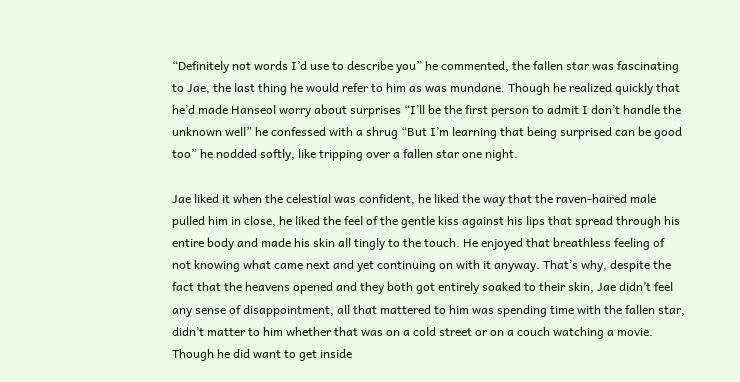“Definitely not words I’d use to describe you” he commented, the fallen star was fascinating to Jae, the last thing he would refer to him as was mundane. Though he realized quickly that he’d made Hanseol worry about surprises “I’ll be the first person to admit I don’t handle the unknown well” he confessed with a shrug “But I’m learning that being surprised can be good too” he nodded softly, like tripping over a fallen star one night.

Jae liked it when the celestial was confident, he liked the way that the raven-haired male pulled him in close, he liked the feel of the gentle kiss against his lips that spread through his entire body and made his skin all tingly to the touch. He enjoyed that breathless feeling of not knowing what came next and yet continuing on with it anyway. That’s why, despite the fact that the heavens opened and they both got entirely soaked to their skin, Jae didn’t feel any sense of disappointment, all that mattered to him was spending time with the fallen star, didn’t matter to him whether that was on a cold street or on a couch watching a movie. Though he did want to get inside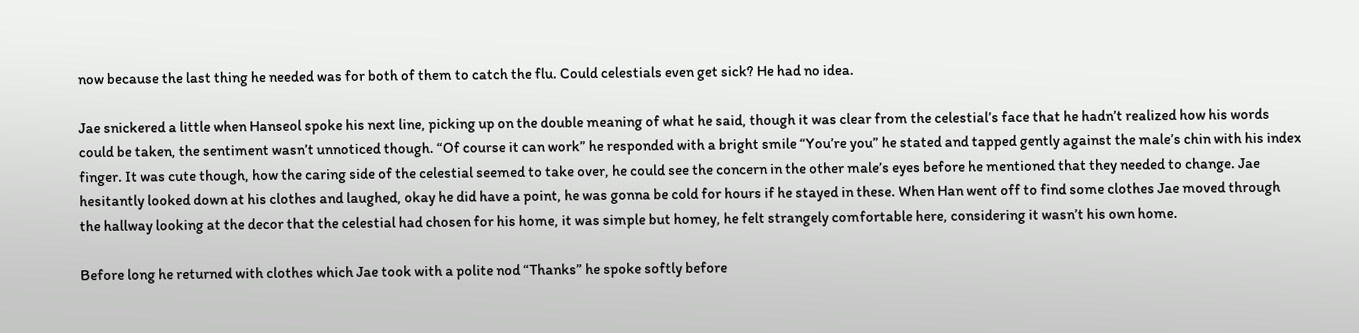now because the last thing he needed was for both of them to catch the flu. Could celestials even get sick? He had no idea.

Jae snickered a little when Hanseol spoke his next line, picking up on the double meaning of what he said, though it was clear from the celestial’s face that he hadn’t realized how his words could be taken, the sentiment wasn’t unnoticed though. “Of course it can work” he responded with a bright smile “You’re you” he stated and tapped gently against the male’s chin with his index finger. It was cute though, how the caring side of the celestial seemed to take over, he could see the concern in the other male’s eyes before he mentioned that they needed to change. Jae hesitantly looked down at his clothes and laughed, okay he did have a point, he was gonna be cold for hours if he stayed in these. When Han went off to find some clothes Jae moved through the hallway looking at the decor that the celestial had chosen for his home, it was simple but homey, he felt strangely comfortable here, considering it wasn’t his own home.

Before long he returned with clothes which Jae took with a polite nod “Thanks” he spoke softly before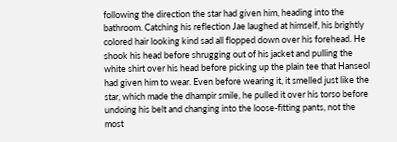following the direction the star had given him, heading into the bathroom. Catching his reflection Jae laughed at himself, his brightly colored hair looking kind sad all flopped down over his forehead. He shook his head before shrugging out of his jacket and pulling the white shirt over his head before picking up the plain tee that Hanseol had given him to wear. Even before wearing it, it smelled just like the star, which made the dhampir smile, he pulled it over his torso before undoing his belt and changing into the loose-fitting pants, not the most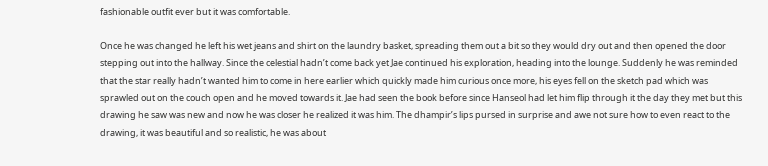fashionable outfit ever but it was comfortable.

Once he was changed he left his wet jeans and shirt on the laundry basket, spreading them out a bit so they would dry out and then opened the door stepping out into the hallway. Since the celestial hadn’t come back yet Jae continued his exploration, heading into the lounge. Suddenly he was reminded that the star really hadn’t wanted him to come in here earlier which quickly made him curious once more, his eyes fell on the sketch pad which was sprawled out on the couch open and he moved towards it. Jae had seen the book before since Hanseol had let him flip through it the day they met but this drawing he saw was new and now he was closer he realized it was him. The dhampir’s lips pursed in surprise and awe not sure how to even react to the drawing, it was beautiful and so realistic, he was about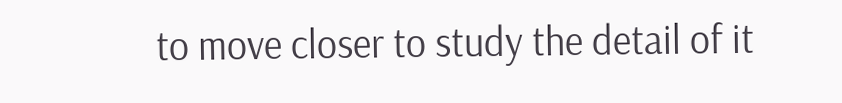to move closer to study the detail of it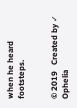when he heard footsteps.


© 2019   Created by ✓ Ophelia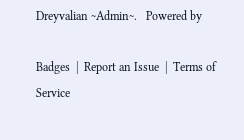Dreyvalian ~Admin~.   Powered by

Badges  |  Report an Issue  |  Terms of Service